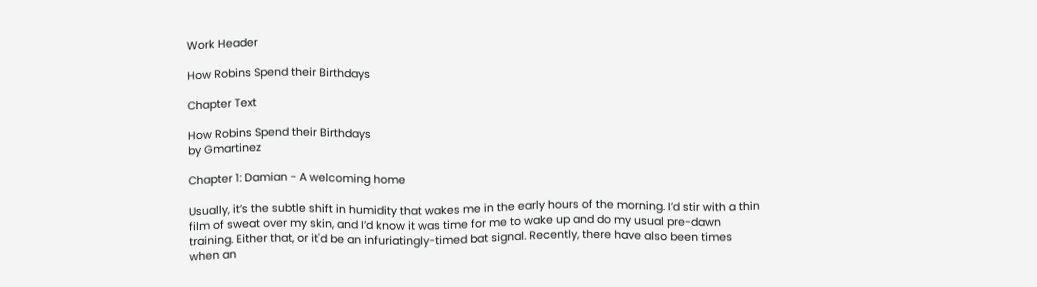Work Header

How Robins Spend their Birthdays

Chapter Text

How Robins Spend their Birthdays
by Gmartinez

Chapter 1: Damian - A welcoming home

Usually, it’s the subtle shift in humidity that wakes me in the early hours of the morning. I’d stir with a thin film of sweat over my skin, and I’d know it was time for me to wake up and do my usual pre-dawn training. Either that, or it'd be an infuriatingly-timed bat signal. Recently, there have also been times when an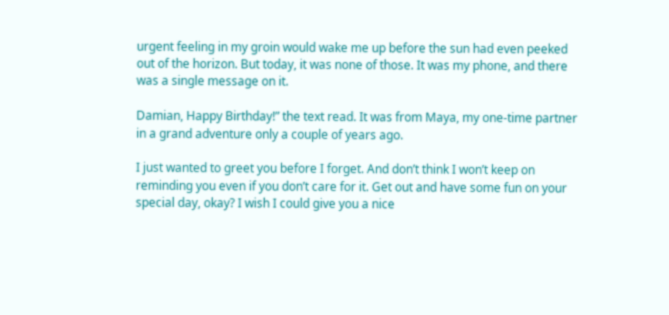urgent feeling in my groin would wake me up before the sun had even peeked out of the horizon. But today, it was none of those. It was my phone, and there was a single message on it.

Damian, Happy Birthday!” the text read. It was from Maya, my one-time partner in a grand adventure only a couple of years ago.

I just wanted to greet you before I forget. And don’t think I won’t keep on reminding you even if you don’t care for it. Get out and have some fun on your special day, okay? I wish I could give you a nice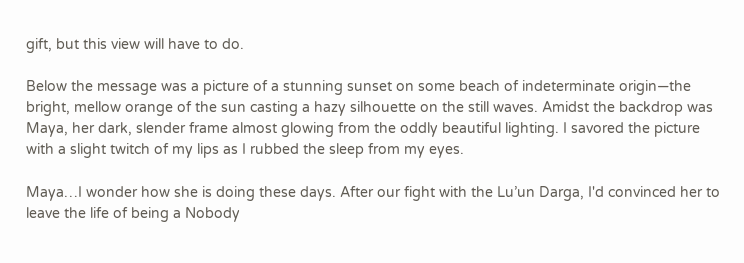gift, but this view will have to do.

Below the message was a picture of a stunning sunset on some beach of indeterminate origin—the bright, mellow orange of the sun casting a hazy silhouette on the still waves. Amidst the backdrop was Maya, her dark, slender frame almost glowing from the oddly beautiful lighting. I savored the picture with a slight twitch of my lips as I rubbed the sleep from my eyes.

Maya…I wonder how she is doing these days. After our fight with the Lu’un Darga, I'd convinced her to leave the life of being a Nobody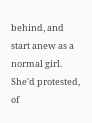behind, and start anew as a normal girl. She'd protested, of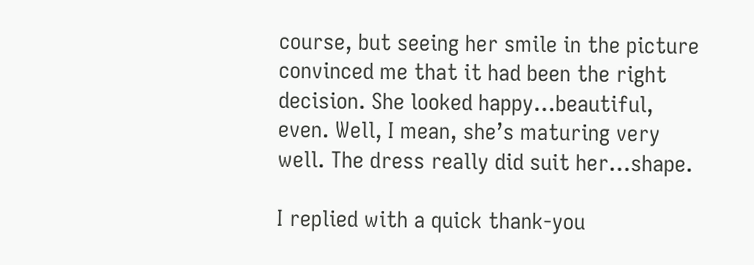course, but seeing her smile in the picture convinced me that it had been the right decision. She looked happy…beautiful, even. Well, I mean, she’s maturing very well. The dress really did suit her…shape.

I replied with a quick thank-you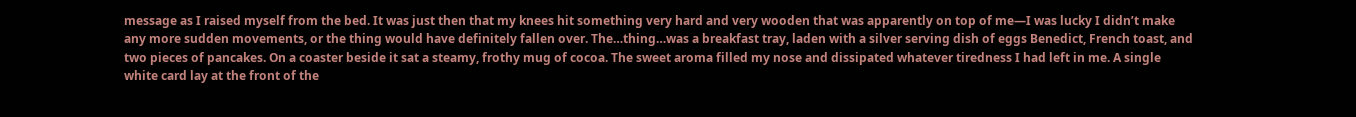message as I raised myself from the bed. It was just then that my knees hit something very hard and very wooden that was apparently on top of me—I was lucky I didn’t make any more sudden movements, or the thing would have definitely fallen over. The…thing…was a breakfast tray, laden with a silver serving dish of eggs Benedict, French toast, and two pieces of pancakes. On a coaster beside it sat a steamy, frothy mug of cocoa. The sweet aroma filled my nose and dissipated whatever tiredness I had left in me. A single white card lay at the front of the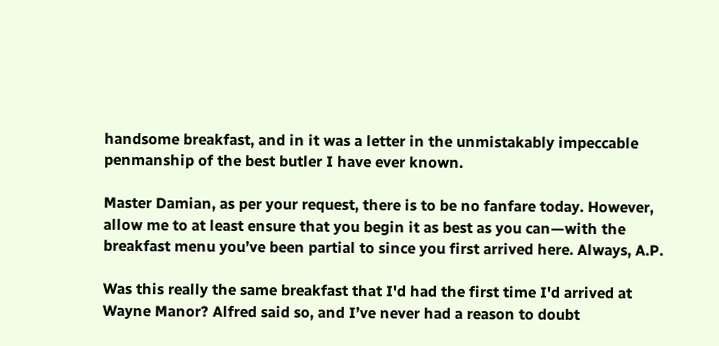handsome breakfast, and in it was a letter in the unmistakably impeccable penmanship of the best butler I have ever known.

Master Damian, as per your request, there is to be no fanfare today. However, allow me to at least ensure that you begin it as best as you can—with the breakfast menu you’ve been partial to since you first arrived here. Always, A.P.

Was this really the same breakfast that I'd had the first time I'd arrived at Wayne Manor? Alfred said so, and I’ve never had a reason to doubt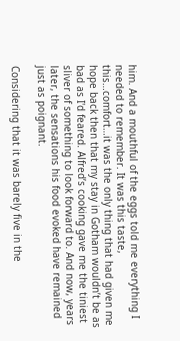him. And a mouthful of the eggs told me everything I needed to remember. It was this taste, this…comfort…it was the only thing that had given me hope back then that my stay in Gotham wouldn’t be as bad as I'd feared. Alfred’s cooking gave me the tiniest sliver of something to look forward to. And now, years later, the sensations his food evoked have remained just as poignant.

Considering that it was barely five in the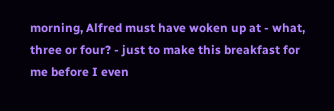morning, Alfred must have woken up at - what, three or four? - just to make this breakfast for me before I even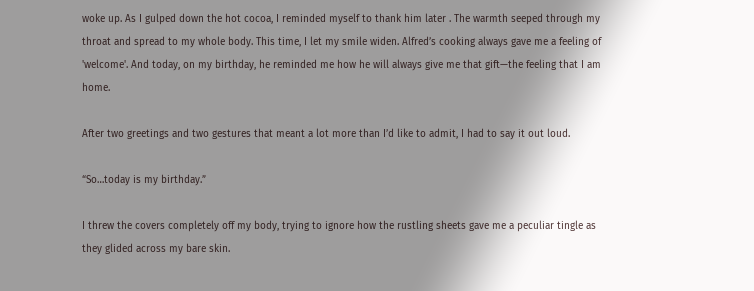woke up. As I gulped down the hot cocoa, I reminded myself to thank him later . The warmth seeped through my throat and spread to my whole body. This time, I let my smile widen. Alfred’s cooking always gave me a feeling of 'welcome'. And today, on my birthday, he reminded me how he will always give me that gift—the feeling that I am home.

After two greetings and two gestures that meant a lot more than I’d like to admit, I had to say it out loud.

“So…today is my birthday.”

I threw the covers completely off my body, trying to ignore how the rustling sheets gave me a peculiar tingle as they glided across my bare skin.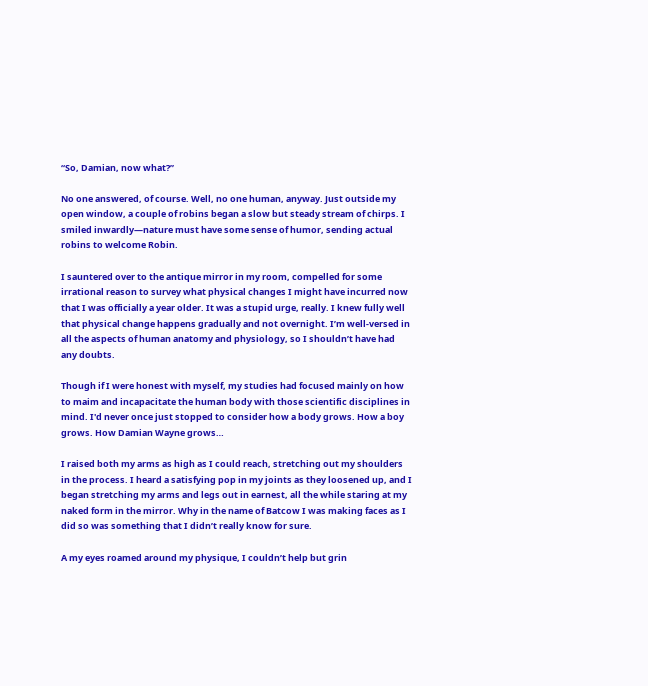“So, Damian, now what?”

No one answered, of course. Well, no one human, anyway. Just outside my open window, a couple of robins began a slow but steady stream of chirps. I smiled inwardly—nature must have some sense of humor, sending actual robins to welcome Robin.

I sauntered over to the antique mirror in my room, compelled for some irrational reason to survey what physical changes I might have incurred now that I was officially a year older. It was a stupid urge, really. I knew fully well that physical change happens gradually and not overnight. I’m well-versed in all the aspects of human anatomy and physiology, so I shouldn’t have had any doubts.

Though if I were honest with myself, my studies had focused mainly on how to maim and incapacitate the human body with those scientific disciplines in mind. I'd never once just stopped to consider how a body grows. How a boy grows. How Damian Wayne grows…

I raised both my arms as high as I could reach, stretching out my shoulders in the process. I heard a satisfying pop in my joints as they loosened up, and I began stretching my arms and legs out in earnest, all the while staring at my naked form in the mirror. Why in the name of Batcow I was making faces as I did so was something that I didn’t really know for sure.

A my eyes roamed around my physique, I couldn’t help but grin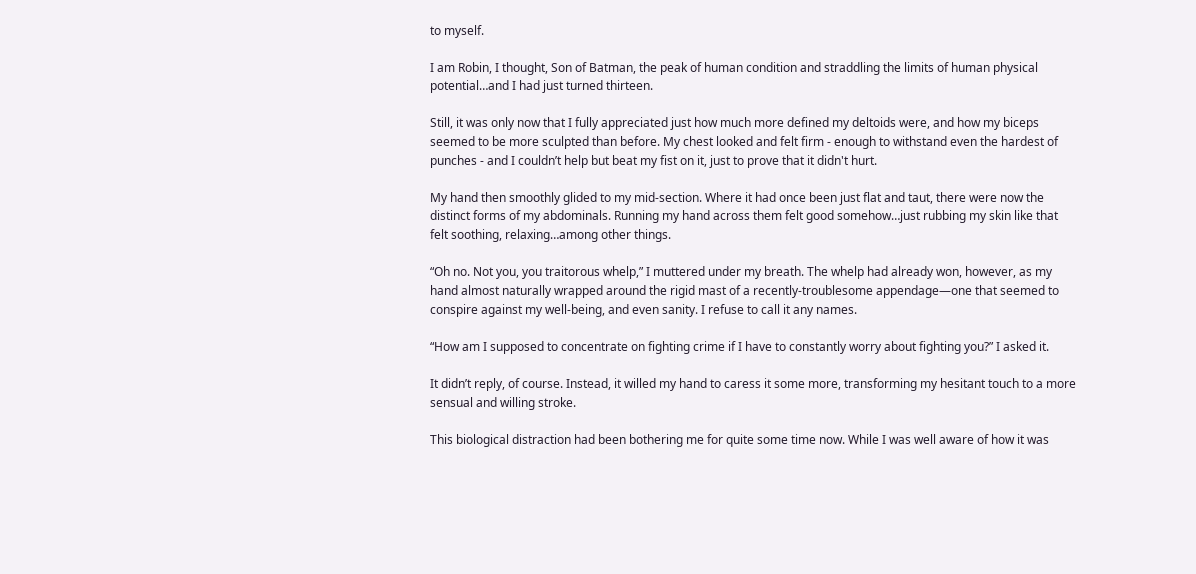to myself.

I am Robin, I thought, Son of Batman, the peak of human condition and straddling the limits of human physical potential…and I had just turned thirteen.

Still, it was only now that I fully appreciated just how much more defined my deltoids were, and how my biceps seemed to be more sculpted than before. My chest looked and felt firm - enough to withstand even the hardest of punches - and I couldn’t help but beat my fist on it, just to prove that it didn't hurt.

My hand then smoothly glided to my mid-section. Where it had once been just flat and taut, there were now the distinct forms of my abdominals. Running my hand across them felt good somehow…just rubbing my skin like that felt soothing, relaxing…among other things.

“Oh no. Not you, you traitorous whelp,” I muttered under my breath. The whelp had already won, however, as my hand almost naturally wrapped around the rigid mast of a recently-troublesome appendage—one that seemed to conspire against my well-being, and even sanity. I refuse to call it any names.

“How am I supposed to concentrate on fighting crime if I have to constantly worry about fighting you?” I asked it.

It didn’t reply, of course. Instead, it willed my hand to caress it some more, transforming my hesitant touch to a more sensual and willing stroke.

This biological distraction had been bothering me for quite some time now. While I was well aware of how it was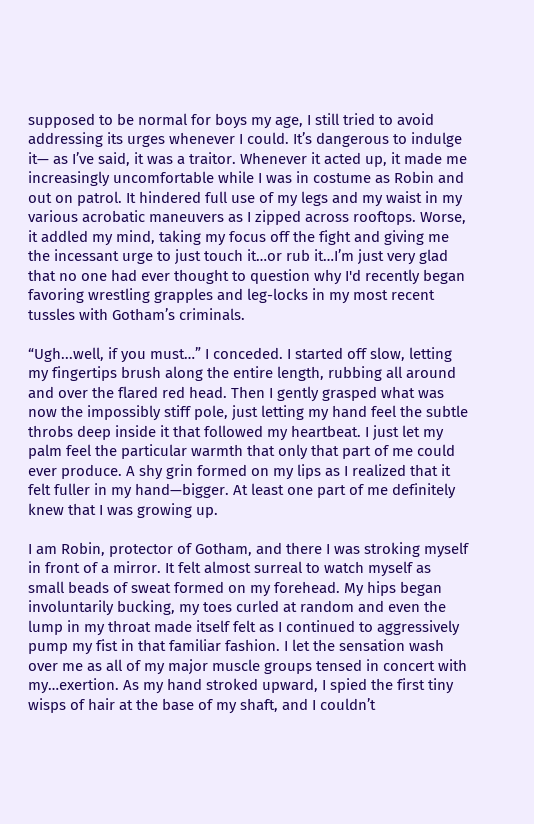supposed to be normal for boys my age, I still tried to avoid addressing its urges whenever I could. It’s dangerous to indulge it— as I’ve said, it was a traitor. Whenever it acted up, it made me increasingly uncomfortable while I was in costume as Robin and out on patrol. It hindered full use of my legs and my waist in my various acrobatic maneuvers as I zipped across rooftops. Worse, it addled my mind, taking my focus off the fight and giving me the incessant urge to just touch it…or rub it…I’m just very glad that no one had ever thought to question why I'd recently began favoring wrestling grapples and leg-locks in my most recent tussles with Gotham’s criminals.

“Ugh...well, if you must…” I conceded. I started off slow, letting my fingertips brush along the entire length, rubbing all around and over the flared red head. Then I gently grasped what was now the impossibly stiff pole, just letting my hand feel the subtle throbs deep inside it that followed my heartbeat. I just let my palm feel the particular warmth that only that part of me could ever produce. A shy grin formed on my lips as I realized that it felt fuller in my hand—bigger. At least one part of me definitely knew that I was growing up.

I am Robin, protector of Gotham, and there I was stroking myself in front of a mirror. It felt almost surreal to watch myself as small beads of sweat formed on my forehead. My hips began involuntarily bucking, my toes curled at random and even the lump in my throat made itself felt as I continued to aggressively pump my fist in that familiar fashion. I let the sensation wash over me as all of my major muscle groups tensed in concert with my…exertion. As my hand stroked upward, I spied the first tiny wisps of hair at the base of my shaft, and I couldn’t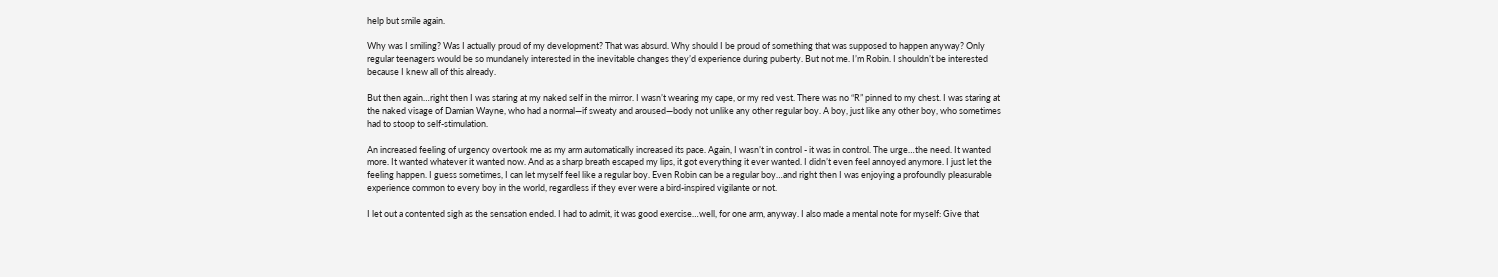help but smile again.

Why was I smiling? Was I actually proud of my development? That was absurd. Why should I be proud of something that was supposed to happen anyway? Only regular teenagers would be so mundanely interested in the inevitable changes they’d experience during puberty. But not me. I’m Robin. I shouldn’t be interested because I knew all of this already.

But then again…right then I was staring at my naked self in the mirror. I wasn’t wearing my cape, or my red vest. There was no “R” pinned to my chest. I was staring at the naked visage of Damian Wayne, who had a normal—if sweaty and aroused—body not unlike any other regular boy. A boy, just like any other boy, who sometimes had to stoop to self-stimulation.

An increased feeling of urgency overtook me as my arm automatically increased its pace. Again, I wasn’t in control - it was in control. The urge…the need. It wanted more. It wanted whatever it wanted now. And as a sharp breath escaped my lips, it got everything it ever wanted. I didn’t even feel annoyed anymore. I just let the feeling happen. I guess sometimes, I can let myself feel like a regular boy. Even Robin can be a regular boy…and right then I was enjoying a profoundly pleasurable experience common to every boy in the world, regardless if they ever were a bird-inspired vigilante or not.

I let out a contented sigh as the sensation ended. I had to admit, it was good exercise…well, for one arm, anyway. I also made a mental note for myself: Give that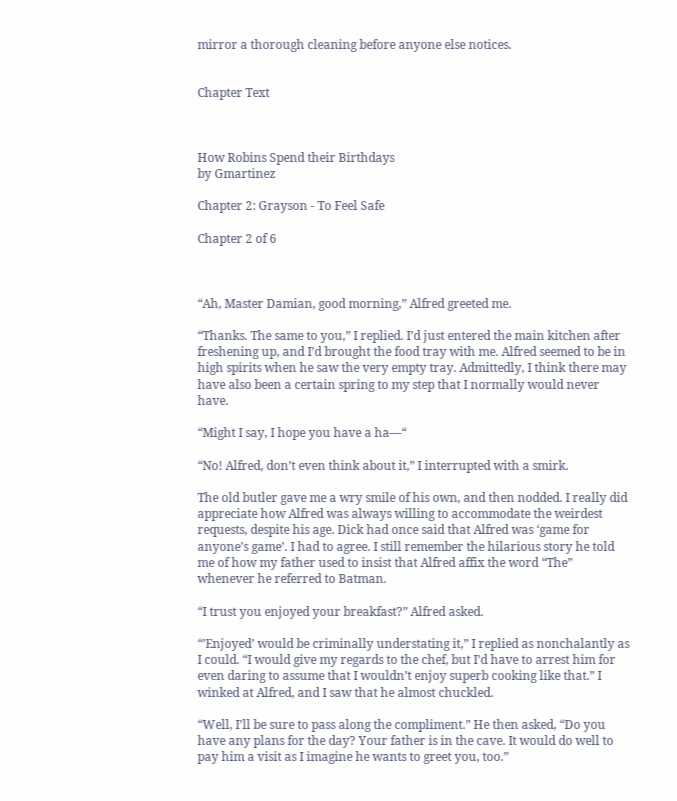mirror a thorough cleaning before anyone else notices.


Chapter Text



How Robins Spend their Birthdays
by Gmartinez

Chapter 2: Grayson - To Feel Safe

Chapter 2 of 6



“Ah, Master Damian, good morning,” Alfred greeted me.

“Thanks. The same to you,” I replied. I’d just entered the main kitchen after freshening up, and I’d brought the food tray with me. Alfred seemed to be in high spirits when he saw the very empty tray. Admittedly, I think there may have also been a certain spring to my step that I normally would never have.

“Might I say, I hope you have a ha—“

“No! Alfred, don’t even think about it,” I interrupted with a smirk.

The old butler gave me a wry smile of his own, and then nodded. I really did appreciate how Alfred was always willing to accommodate the weirdest requests, despite his age. Dick had once said that Alfred was ‘game for anyone’s game’. I had to agree. I still remember the hilarious story he told me of how my father used to insist that Alfred affix the word “The” whenever he referred to Batman.

“I trust you enjoyed your breakfast?” Alfred asked.

“’Enjoyed’ would be criminally understating it,” I replied as nonchalantly as I could. “I would give my regards to the chef, but I’d have to arrest him for even daring to assume that I wouldn’t enjoy superb cooking like that.” I winked at Alfred, and I saw that he almost chuckled.

“Well, I’ll be sure to pass along the compliment.” He then asked, “Do you have any plans for the day? Your father is in the cave. It would do well to pay him a visit as I imagine he wants to greet you, too.”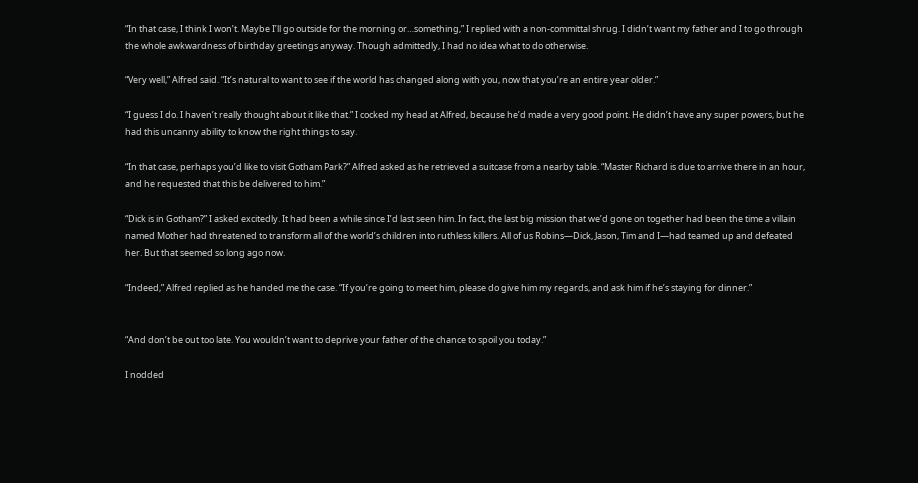“In that case, I think I won’t. Maybe I’ll go outside for the morning or…something,” I replied with a non-committal shrug. I didn’t want my father and I to go through the whole awkwardness of birthday greetings anyway. Though admittedly, I had no idea what to do otherwise.

“Very well,” Alfred said. “It’s natural to want to see if the world has changed along with you, now that you’re an entire year older.”

“I guess I do. I haven’t really thought about it like that.” I cocked my head at Alfred, because he’d made a very good point. He didn’t have any super powers, but he had this uncanny ability to know the right things to say.

“In that case, perhaps you’d like to visit Gotham Park?” Alfred asked as he retrieved a suitcase from a nearby table. “Master Richard is due to arrive there in an hour, and he requested that this be delivered to him.”

“Dick is in Gotham?” I asked excitedly. It had been a while since I’d last seen him. In fact, the last big mission that we’d gone on together had been the time a villain named Mother had threatened to transform all of the world’s children into ruthless killers. All of us Robins—Dick, Jason, Tim and I—had teamed up and defeated her. But that seemed so long ago now.

“Indeed,” Alfred replied as he handed me the case. “If you’re going to meet him, please do give him my regards, and ask him if he’s staying for dinner.”


“And don’t be out too late. You wouldn’t want to deprive your father of the chance to spoil you today.”

I nodded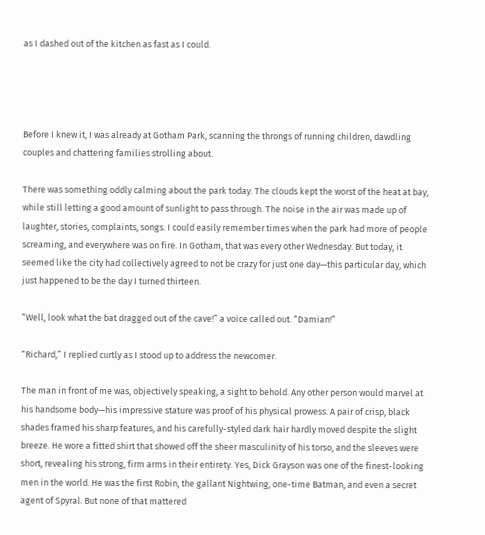as I dashed out of the kitchen as fast as I could.




Before I knew it, I was already at Gotham Park, scanning the throngs of running children, dawdling couples and chattering families strolling about.

There was something oddly calming about the park today. The clouds kept the worst of the heat at bay, while still letting a good amount of sunlight to pass through. The noise in the air was made up of laughter, stories, complaints, songs. I could easily remember times when the park had more of people screaming, and everywhere was on fire. In Gotham, that was every other Wednesday. But today, it seemed like the city had collectively agreed to not be crazy for just one day—this particular day, which just happened to be the day I turned thirteen.

“Well, look what the bat dragged out of the cave!” a voice called out. “Damian!”

“Richard,” I replied curtly as I stood up to address the newcomer.

The man in front of me was, objectively speaking, a sight to behold. Any other person would marvel at his handsome body—his impressive stature was proof of his physical prowess. A pair of crisp, black shades framed his sharp features, and his carefully-styled dark hair hardly moved despite the slight breeze. He wore a fitted shirt that showed off the sheer masculinity of his torso, and the sleeves were short, revealing his strong, firm arms in their entirety. Yes, Dick Grayson was one of the finest-looking men in the world. He was the first Robin, the gallant Nightwing, one-time Batman, and even a secret agent of Spyral. But none of that mattered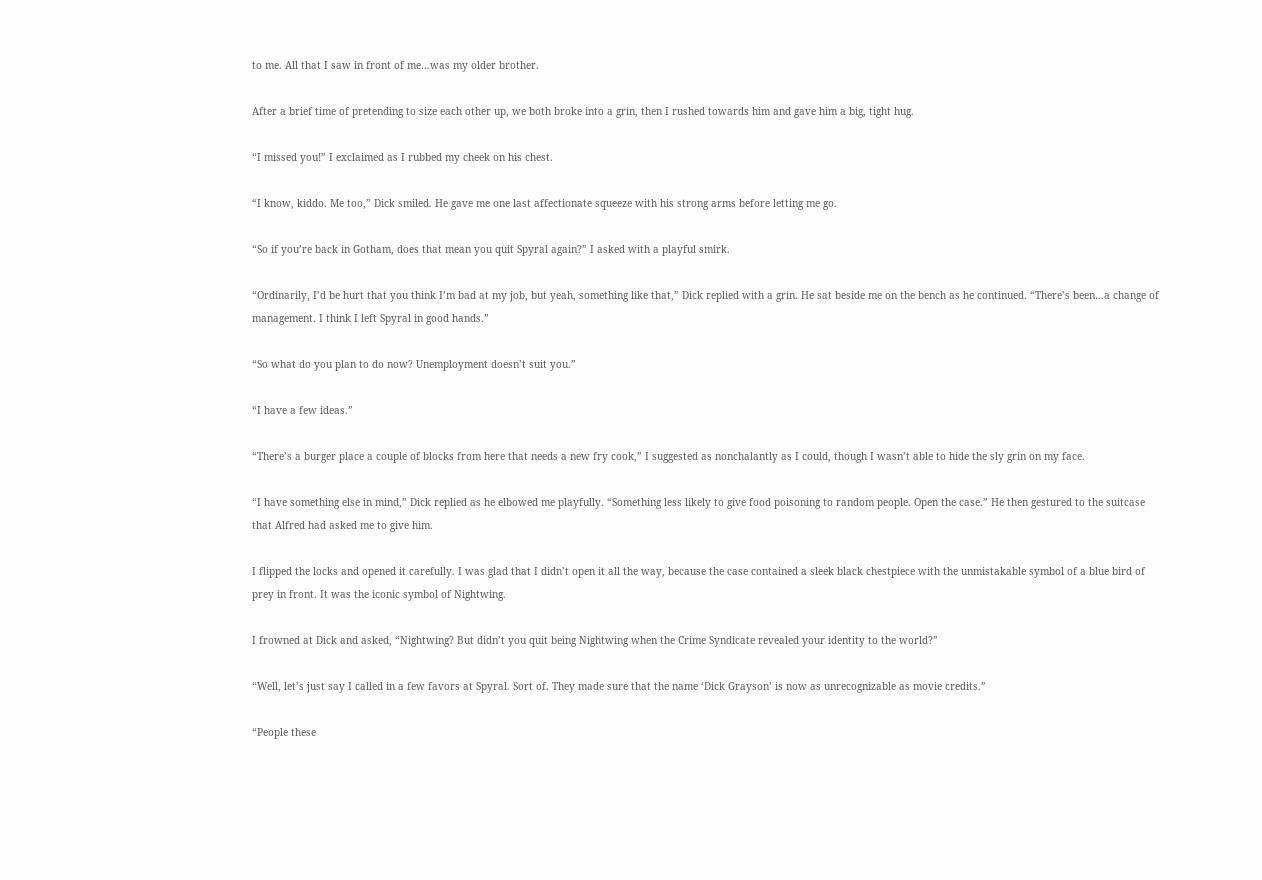to me. All that I saw in front of me…was my older brother.

After a brief time of pretending to size each other up, we both broke into a grin, then I rushed towards him and gave him a big, tight hug.

“I missed you!” I exclaimed as I rubbed my cheek on his chest.

“I know, kiddo. Me too,” Dick smiled. He gave me one last affectionate squeeze with his strong arms before letting me go.

“So if you’re back in Gotham, does that mean you quit Spyral again?” I asked with a playful smirk.

“Ordinarily, I’d be hurt that you think I’m bad at my job, but yeah, something like that,” Dick replied with a grin. He sat beside me on the bench as he continued. “There’s been…a change of management. I think I left Spyral in good hands.”

“So what do you plan to do now? Unemployment doesn’t suit you.”

“I have a few ideas.”

“There’s a burger place a couple of blocks from here that needs a new fry cook,” I suggested as nonchalantly as I could, though I wasn’t able to hide the sly grin on my face.

“I have something else in mind,” Dick replied as he elbowed me playfully. “Something less likely to give food poisoning to random people. Open the case.” He then gestured to the suitcase that Alfred had asked me to give him.

I flipped the locks and opened it carefully. I was glad that I didn’t open it all the way, because the case contained a sleek black chestpiece with the unmistakable symbol of a blue bird of prey in front. It was the iconic symbol of Nightwing.

I frowned at Dick and asked, “Nightwing? But didn’t you quit being Nightwing when the Crime Syndicate revealed your identity to the world?”

“Well, let’s just say I called in a few favors at Spyral. Sort of. They made sure that the name ‘Dick Grayson’ is now as unrecognizable as movie credits.”

“People these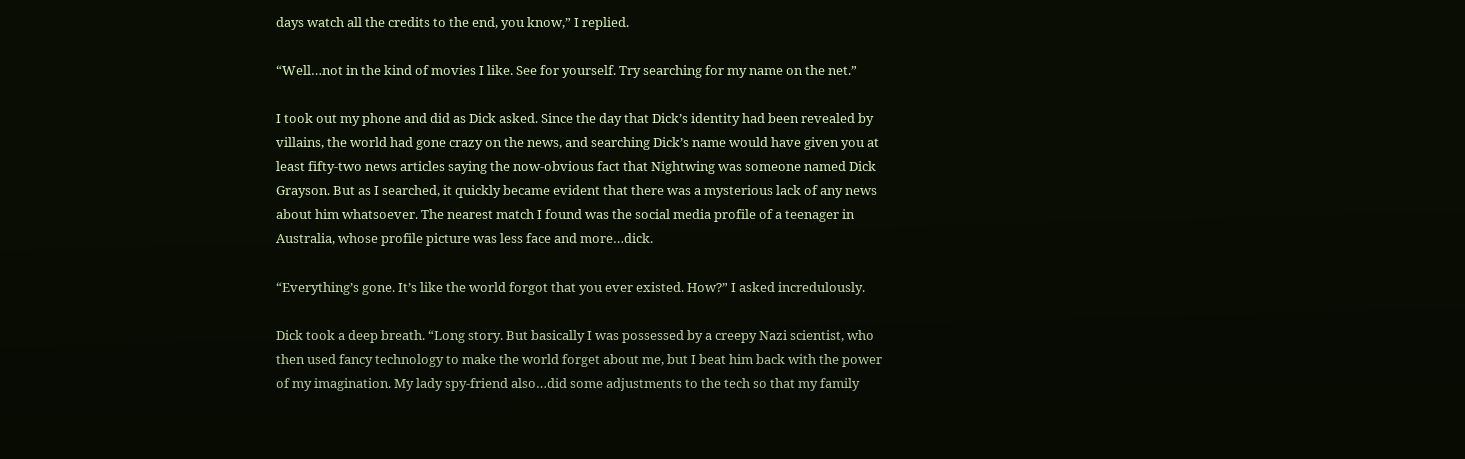days watch all the credits to the end, you know,” I replied.

“Well…not in the kind of movies I like. See for yourself. Try searching for my name on the net.”

I took out my phone and did as Dick asked. Since the day that Dick’s identity had been revealed by villains, the world had gone crazy on the news, and searching Dick’s name would have given you at least fifty-two news articles saying the now-obvious fact that Nightwing was someone named Dick Grayson. But as I searched, it quickly became evident that there was a mysterious lack of any news about him whatsoever. The nearest match I found was the social media profile of a teenager in Australia, whose profile picture was less face and more…dick.

“Everything’s gone. It’s like the world forgot that you ever existed. How?” I asked incredulously.

Dick took a deep breath. “Long story. But basically I was possessed by a creepy Nazi scientist, who then used fancy technology to make the world forget about me, but I beat him back with the power of my imagination. My lady spy-friend also…did some adjustments to the tech so that my family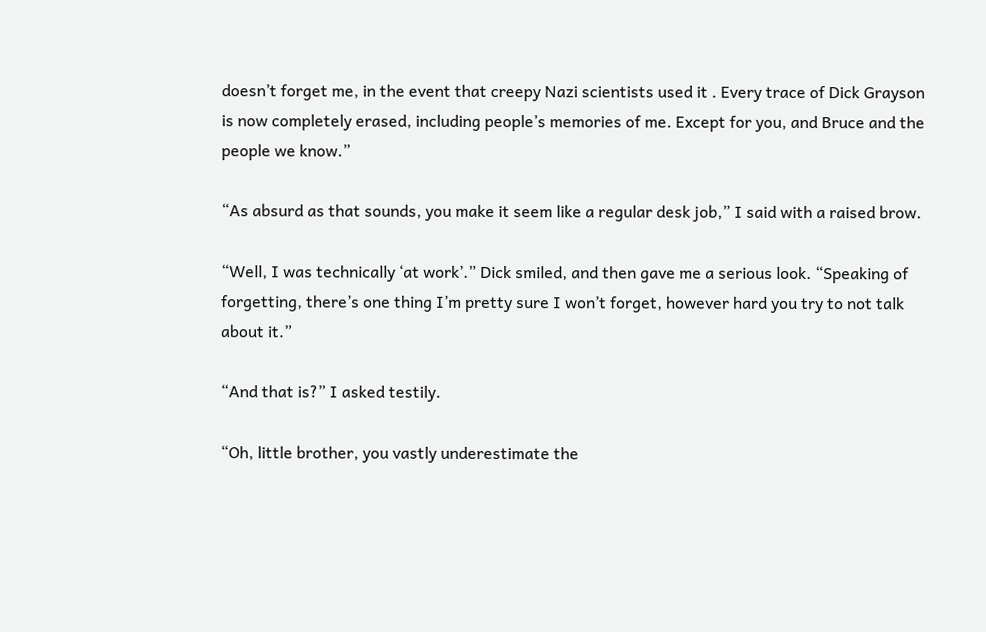doesn’t forget me, in the event that creepy Nazi scientists used it . Every trace of Dick Grayson is now completely erased, including people’s memories of me. Except for you, and Bruce and the people we know.”

“As absurd as that sounds, you make it seem like a regular desk job,” I said with a raised brow.

“Well, I was technically ‘at work’.” Dick smiled, and then gave me a serious look. “Speaking of forgetting, there’s one thing I’m pretty sure I won’t forget, however hard you try to not talk about it.”

“And that is?” I asked testily.

“Oh, little brother, you vastly underestimate the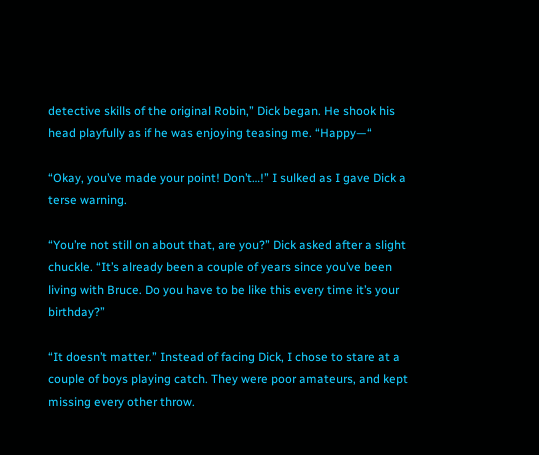detective skills of the original Robin,” Dick began. He shook his head playfully as if he was enjoying teasing me. “Happy—“

“Okay, you’ve made your point! Don’t…!” I sulked as I gave Dick a terse warning.

“You’re not still on about that, are you?” Dick asked after a slight chuckle. “It’s already been a couple of years since you’ve been living with Bruce. Do you have to be like this every time it’s your birthday?”

“It doesn’t matter.” Instead of facing Dick, I chose to stare at a couple of boys playing catch. They were poor amateurs, and kept missing every other throw.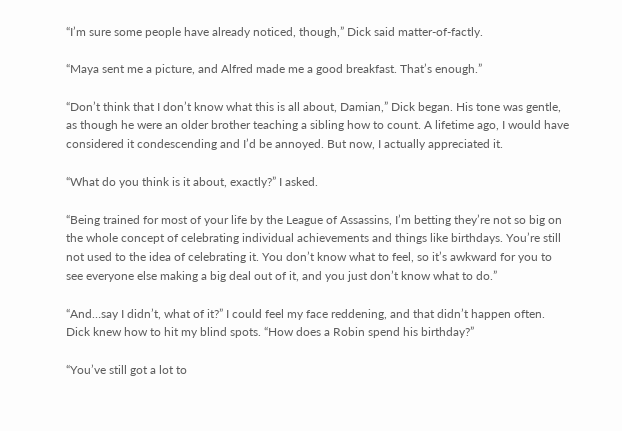“I’m sure some people have already noticed, though,” Dick said matter-of-factly.

“Maya sent me a picture, and Alfred made me a good breakfast. That’s enough.”

“Don’t think that I don’t know what this is all about, Damian,” Dick began. His tone was gentle, as though he were an older brother teaching a sibling how to count. A lifetime ago, I would have considered it condescending and I’d be annoyed. But now, I actually appreciated it.

“What do you think is it about, exactly?” I asked.

“Being trained for most of your life by the League of Assassins, I’m betting they’re not so big on the whole concept of celebrating individual achievements and things like birthdays. You’re still not used to the idea of celebrating it. You don’t know what to feel, so it’s awkward for you to see everyone else making a big deal out of it, and you just don’t know what to do.”

“And…say I didn’t, what of it?” I could feel my face reddening, and that didn’t happen often. Dick knew how to hit my blind spots. “How does a Robin spend his birthday?”

“You’ve still got a lot to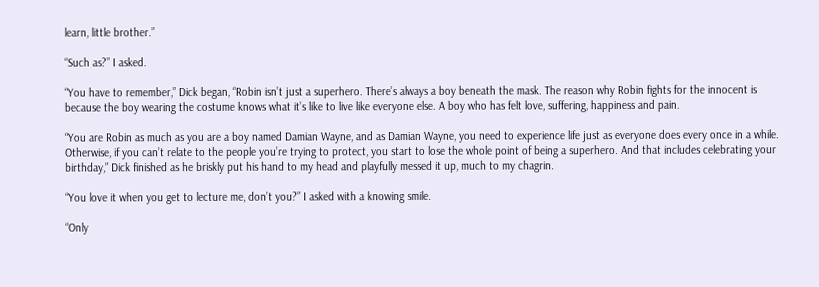learn, little brother.”

“Such as?” I asked.

“You have to remember,” Dick began, “Robin isn’t just a superhero. There’s always a boy beneath the mask. The reason why Robin fights for the innocent is because the boy wearing the costume knows what it’s like to live like everyone else. A boy who has felt love, suffering, happiness and pain.

“You are Robin as much as you are a boy named Damian Wayne, and as Damian Wayne, you need to experience life just as everyone does every once in a while. Otherwise, if you can’t relate to the people you’re trying to protect, you start to lose the whole point of being a superhero. And that includes celebrating your birthday,” Dick finished as he briskly put his hand to my head and playfully messed it up, much to my chagrin.

“You love it when you get to lecture me, don’t you?” I asked with a knowing smile.

“Only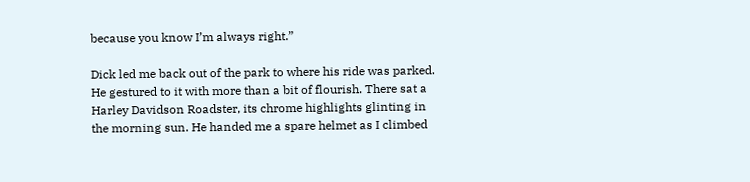because you know I’m always right.”

Dick led me back out of the park to where his ride was parked. He gestured to it with more than a bit of flourish. There sat a Harley Davidson Roadster, its chrome highlights glinting in the morning sun. He handed me a spare helmet as I climbed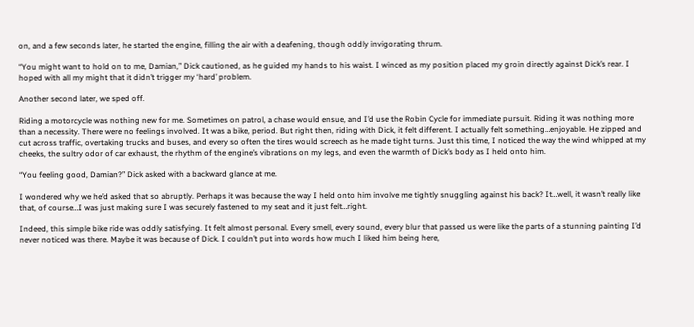on, and a few seconds later, he started the engine, filling the air with a deafening, though oddly invigorating thrum.

“You might want to hold on to me, Damian,” Dick cautioned, as he guided my hands to his waist. I winced as my position placed my groin directly against Dick’s rear. I hoped with all my might that it didn’t trigger my ‘hard’ problem.

Another second later, we sped off.

Riding a motorcycle was nothing new for me. Sometimes on patrol, a chase would ensue, and I’d use the Robin Cycle for immediate pursuit. Riding it was nothing more than a necessity. There were no feelings involved. It was a bike, period. But right then, riding with Dick, it felt different. I actually felt something…enjoyable. He zipped and cut across traffic, overtaking trucks and buses, and every so often the tires would screech as he made tight turns. Just this time, I noticed the way the wind whipped at my cheeks, the sultry odor of car exhaust, the rhythm of the engine’s vibrations on my legs, and even the warmth of Dick’s body as I held onto him.

“You feeling good, Damian?” Dick asked with a backward glance at me.

I wondered why we he’d asked that so abruptly. Perhaps it was because the way I held onto him involve me tightly snuggling against his back? It…well, it wasn’t really like that, of course…I was just making sure I was securely fastened to my seat and it just felt…right.

Indeed, this simple bike ride was oddly satisfying. It felt almost personal. Every smell, every sound, every blur that passed us were like the parts of a stunning painting I’d never noticed was there. Maybe it was because of Dick. I couldn’t put into words how much I liked him being here,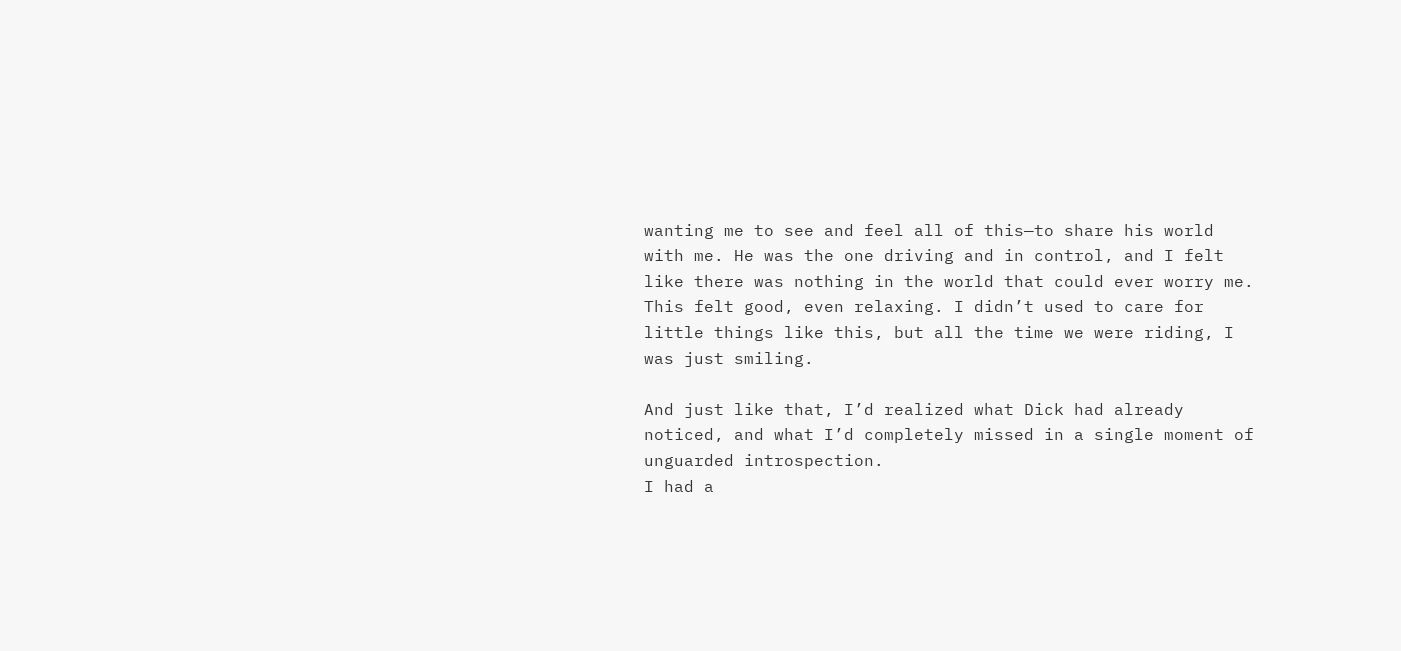wanting me to see and feel all of this—to share his world with me. He was the one driving and in control, and I felt like there was nothing in the world that could ever worry me. This felt good, even relaxing. I didn’t used to care for little things like this, but all the time we were riding, I was just smiling.

And just like that, I’d realized what Dick had already noticed, and what I’d completely missed in a single moment of unguarded introspection.
I had a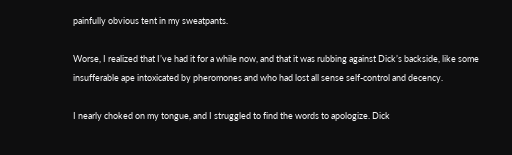painfully obvious tent in my sweatpants.

Worse, I realized that I’ve had it for a while now, and that it was rubbing against Dick’s backside, like some insufferable ape intoxicated by pheromones and who had lost all sense self-control and decency.

I nearly choked on my tongue, and I struggled to find the words to apologize. Dick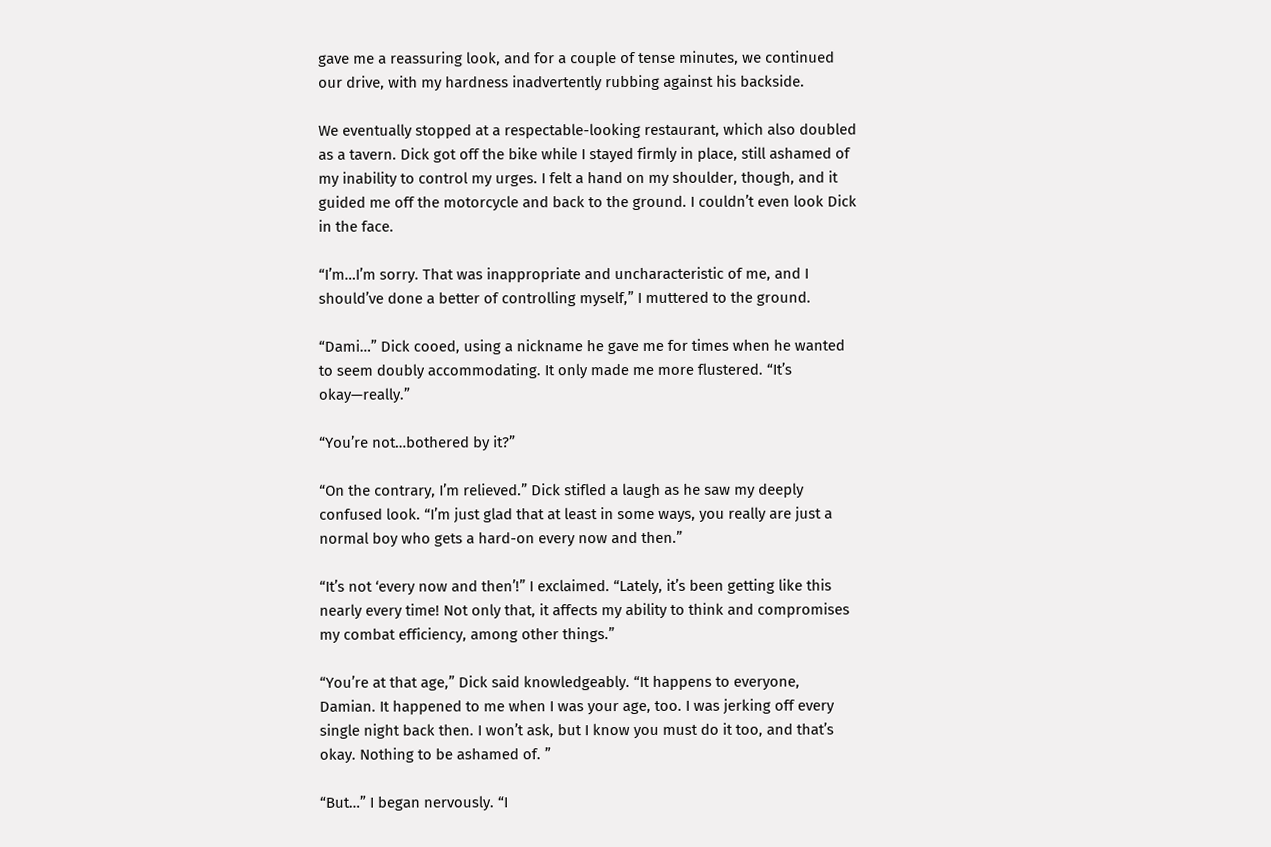gave me a reassuring look, and for a couple of tense minutes, we continued our drive, with my hardness inadvertently rubbing against his backside.

We eventually stopped at a respectable-looking restaurant, which also doubled as a tavern. Dick got off the bike while I stayed firmly in place, still ashamed of my inability to control my urges. I felt a hand on my shoulder, though, and it guided me off the motorcycle and back to the ground. I couldn’t even look Dick in the face.

“I’m…I’m sorry. That was inappropriate and uncharacteristic of me, and I should’ve done a better of controlling myself,” I muttered to the ground.

“Dami…” Dick cooed, using a nickname he gave me for times when he wanted to seem doubly accommodating. It only made me more flustered. “It’s okay—really.”

“You’re not…bothered by it?”

“On the contrary, I’m relieved.” Dick stifled a laugh as he saw my deeply confused look. “I’m just glad that at least in some ways, you really are just a normal boy who gets a hard-on every now and then.”

“It’s not ‘every now and then’!” I exclaimed. “Lately, it’s been getting like this nearly every time! Not only that, it affects my ability to think and compromises my combat efficiency, among other things.”

“You’re at that age,” Dick said knowledgeably. “It happens to everyone, Damian. It happened to me when I was your age, too. I was jerking off every single night back then. I won’t ask, but I know you must do it too, and that’s okay. Nothing to be ashamed of. ”

“But…” I began nervously. “I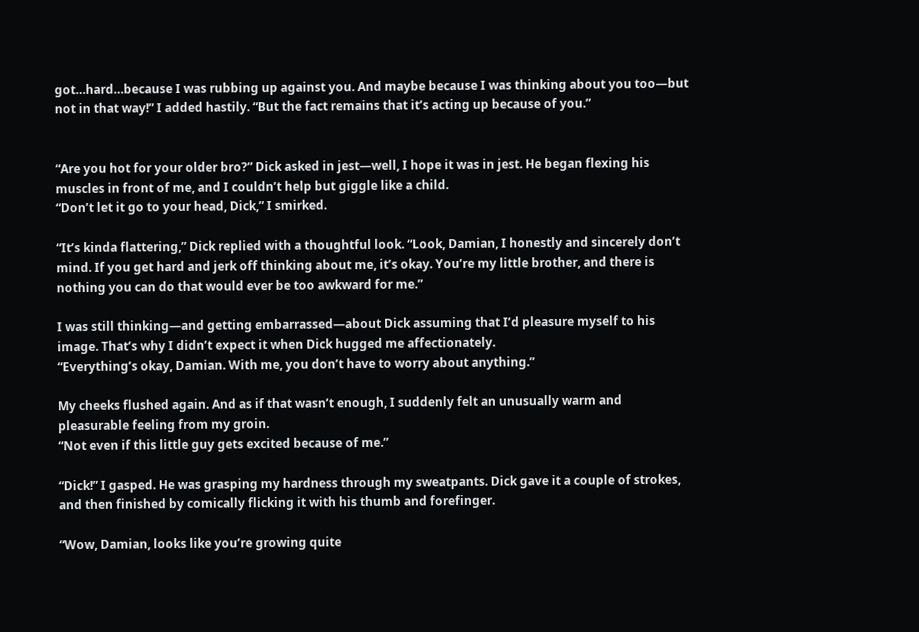got…hard…because I was rubbing up against you. And maybe because I was thinking about you too—but not in that way!” I added hastily. “But the fact remains that it’s acting up because of you.”


“Are you hot for your older bro?” Dick asked in jest—well, I hope it was in jest. He began flexing his muscles in front of me, and I couldn’t help but giggle like a child.
“Don’t let it go to your head, Dick,” I smirked.

“It’s kinda flattering,” Dick replied with a thoughtful look. “Look, Damian, I honestly and sincerely don’t mind. If you get hard and jerk off thinking about me, it’s okay. You’re my little brother, and there is nothing you can do that would ever be too awkward for me.”

I was still thinking—and getting embarrassed—about Dick assuming that I’d pleasure myself to his image. That’s why I didn’t expect it when Dick hugged me affectionately.
“Everything’s okay, Damian. With me, you don’t have to worry about anything.”

My cheeks flushed again. And as if that wasn’t enough, I suddenly felt an unusually warm and pleasurable feeling from my groin.
“Not even if this little guy gets excited because of me.”

“Dick!” I gasped. He was grasping my hardness through my sweatpants. Dick gave it a couple of strokes, and then finished by comically flicking it with his thumb and forefinger.

“Wow, Damian, looks like you’re growing quite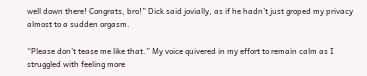well down there! Congrats, bro!” Dick said jovially, as if he hadn’t just groped my privacy almost to a sudden orgasm.

“Please don’t tease me like that.” My voice quivered in my effort to remain calm as I struggled with feeling more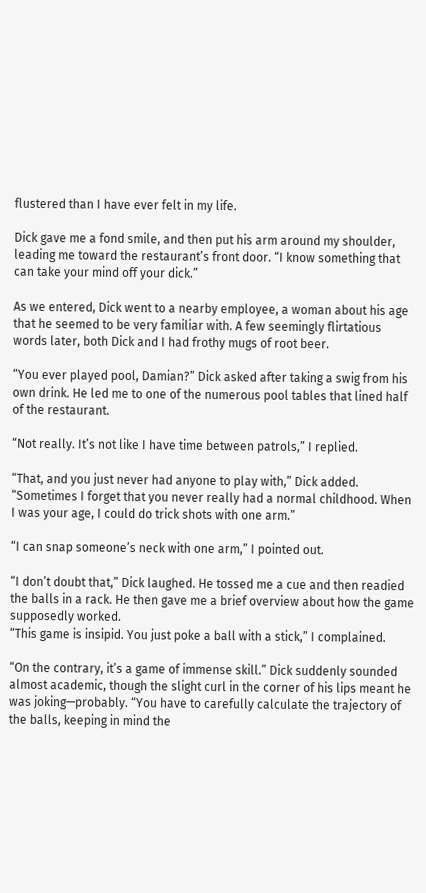flustered than I have ever felt in my life.

Dick gave me a fond smile, and then put his arm around my shoulder, leading me toward the restaurant’s front door. “I know something that can take your mind off your dick.”

As we entered, Dick went to a nearby employee, a woman about his age that he seemed to be very familiar with. A few seemingly flirtatious words later, both Dick and I had frothy mugs of root beer.

“You ever played pool, Damian?” Dick asked after taking a swig from his own drink. He led me to one of the numerous pool tables that lined half of the restaurant.

“Not really. It’s not like I have time between patrols,” I replied.

“That, and you just never had anyone to play with,” Dick added. “Sometimes I forget that you never really had a normal childhood. When I was your age, I could do trick shots with one arm.”

“I can snap someone’s neck with one arm,” I pointed out.

“I don’t doubt that,” Dick laughed. He tossed me a cue and then readied the balls in a rack. He then gave me a brief overview about how the game supposedly worked.
“This game is insipid. You just poke a ball with a stick,” I complained.

“On the contrary, it’s a game of immense skill.” Dick suddenly sounded almost academic, though the slight curl in the corner of his lips meant he was joking—probably. “You have to carefully calculate the trajectory of the balls, keeping in mind the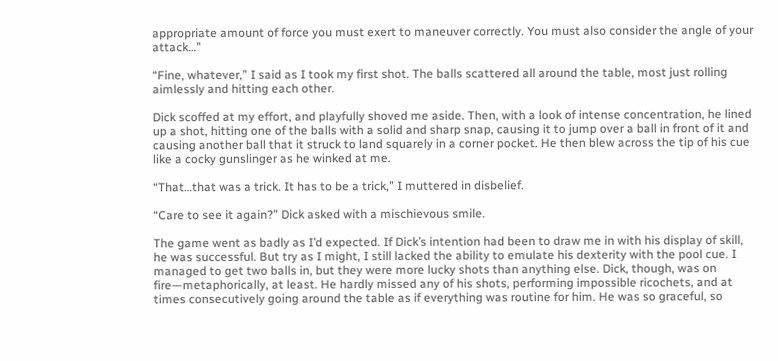appropriate amount of force you must exert to maneuver correctly. You must also consider the angle of your attack…”

“Fine, whatever,” I said as I took my first shot. The balls scattered all around the table, most just rolling aimlessly and hitting each other.

Dick scoffed at my effort, and playfully shoved me aside. Then, with a look of intense concentration, he lined up a shot, hitting one of the balls with a solid and sharp snap, causing it to jump over a ball in front of it and causing another ball that it struck to land squarely in a corner pocket. He then blew across the tip of his cue like a cocky gunslinger as he winked at me.

“That…that was a trick. It has to be a trick,” I muttered in disbelief.

“Care to see it again?” Dick asked with a mischievous smile.

The game went as badly as I’d expected. If Dick’s intention had been to draw me in with his display of skill, he was successful. But try as I might, I still lacked the ability to emulate his dexterity with the pool cue. I managed to get two balls in, but they were more lucky shots than anything else. Dick, though, was on fire—metaphorically, at least. He hardly missed any of his shots, performing impossible ricochets, and at times consecutively going around the table as if everything was routine for him. He was so graceful, so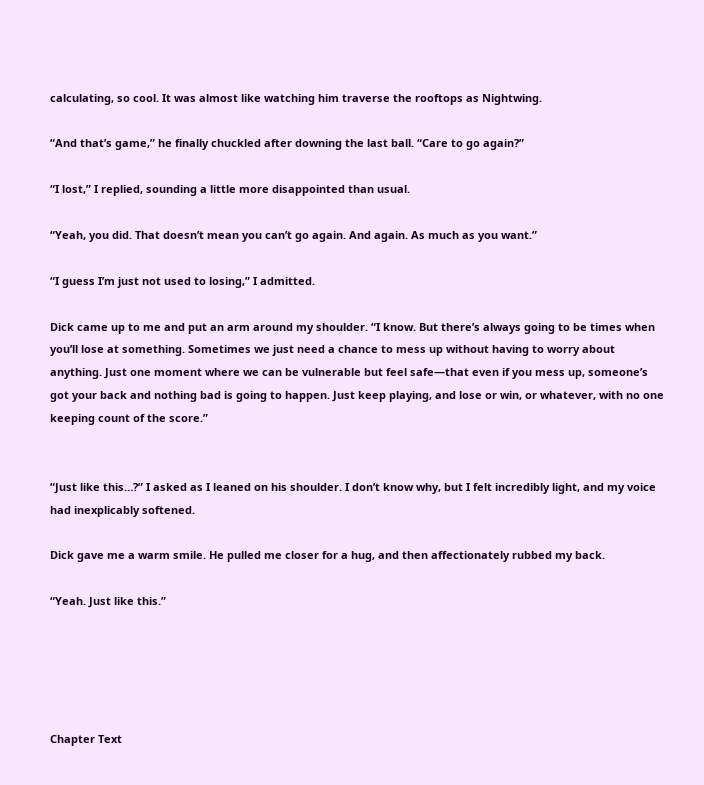calculating, so cool. It was almost like watching him traverse the rooftops as Nightwing.

“And that’s game,” he finally chuckled after downing the last ball. “Care to go again?”

“I lost,” I replied, sounding a little more disappointed than usual.

“Yeah, you did. That doesn’t mean you can’t go again. And again. As much as you want.”

“I guess I’m just not used to losing,” I admitted.

Dick came up to me and put an arm around my shoulder. “I know. But there’s always going to be times when you’ll lose at something. Sometimes we just need a chance to mess up without having to worry about anything. Just one moment where we can be vulnerable but feel safe—that even if you mess up, someone’s got your back and nothing bad is going to happen. Just keep playing, and lose or win, or whatever, with no one keeping count of the score.”


“Just like this…?” I asked as I leaned on his shoulder. I don’t know why, but I felt incredibly light, and my voice had inexplicably softened.

Dick gave me a warm smile. He pulled me closer for a hug, and then affectionately rubbed my back.

“Yeah. Just like this.”





Chapter Text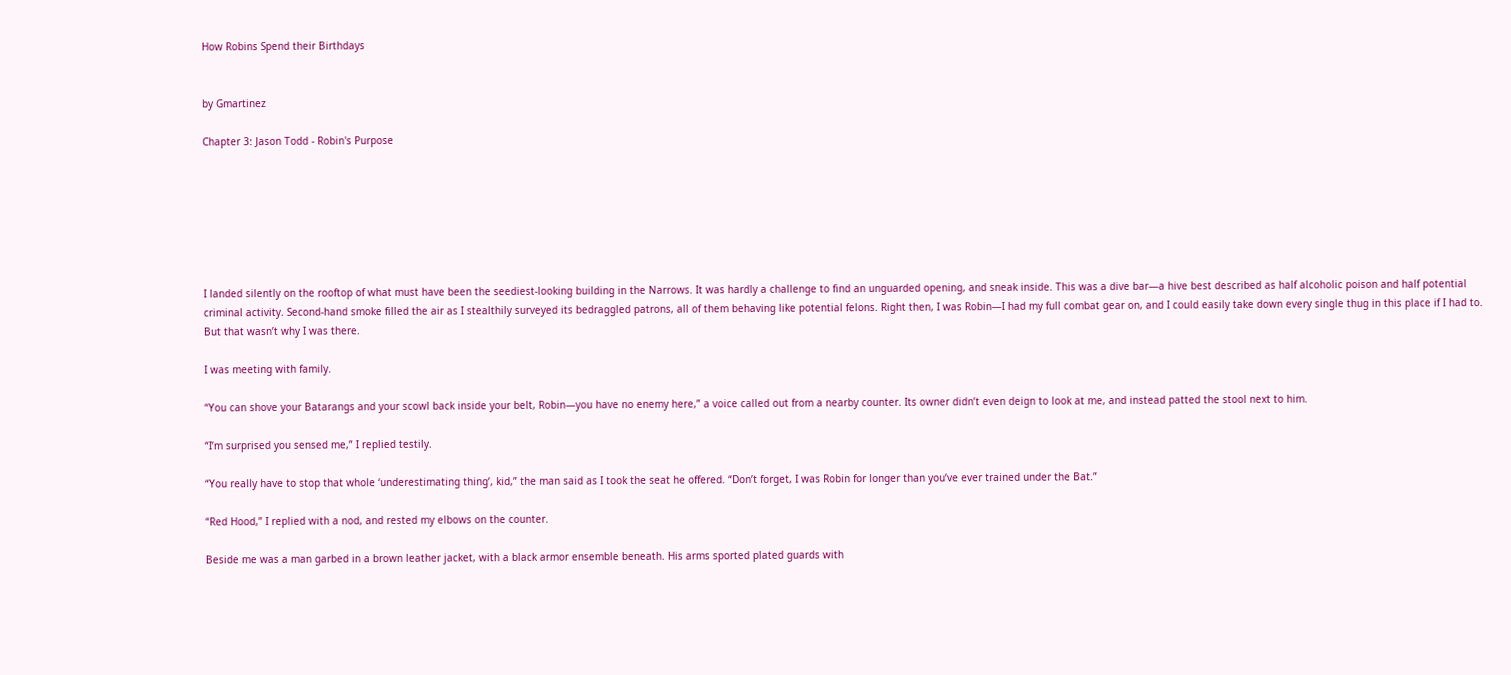How Robins Spend their Birthdays


by Gmartinez

Chapter 3: Jason Todd - Robin's Purpose







I landed silently on the rooftop of what must have been the seediest-looking building in the Narrows. It was hardly a challenge to find an unguarded opening, and sneak inside. This was a dive bar—a hive best described as half alcoholic poison and half potential criminal activity. Second-hand smoke filled the air as I stealthily surveyed its bedraggled patrons, all of them behaving like potential felons. Right then, I was Robin—I had my full combat gear on, and I could easily take down every single thug in this place if I had to. But that wasn’t why I was there.

I was meeting with family.

“You can shove your Batarangs and your scowl back inside your belt, Robin—you have no enemy here,” a voice called out from a nearby counter. Its owner didn’t even deign to look at me, and instead patted the stool next to him.

“I’m surprised you sensed me,” I replied testily.

“You really have to stop that whole ‘underestimating thing’, kid,” the man said as I took the seat he offered. “Don’t forget, I was Robin for longer than you’ve ever trained under the Bat.”

“Red Hood,” I replied with a nod, and rested my elbows on the counter.

Beside me was a man garbed in a brown leather jacket, with a black armor ensemble beneath. His arms sported plated guards with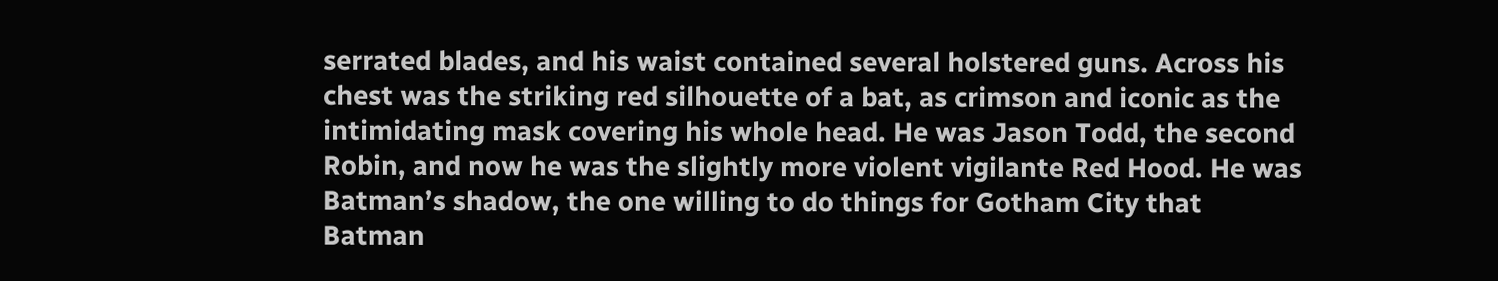serrated blades, and his waist contained several holstered guns. Across his chest was the striking red silhouette of a bat, as crimson and iconic as the intimidating mask covering his whole head. He was Jason Todd, the second Robin, and now he was the slightly more violent vigilante Red Hood. He was Batman’s shadow, the one willing to do things for Gotham City that Batman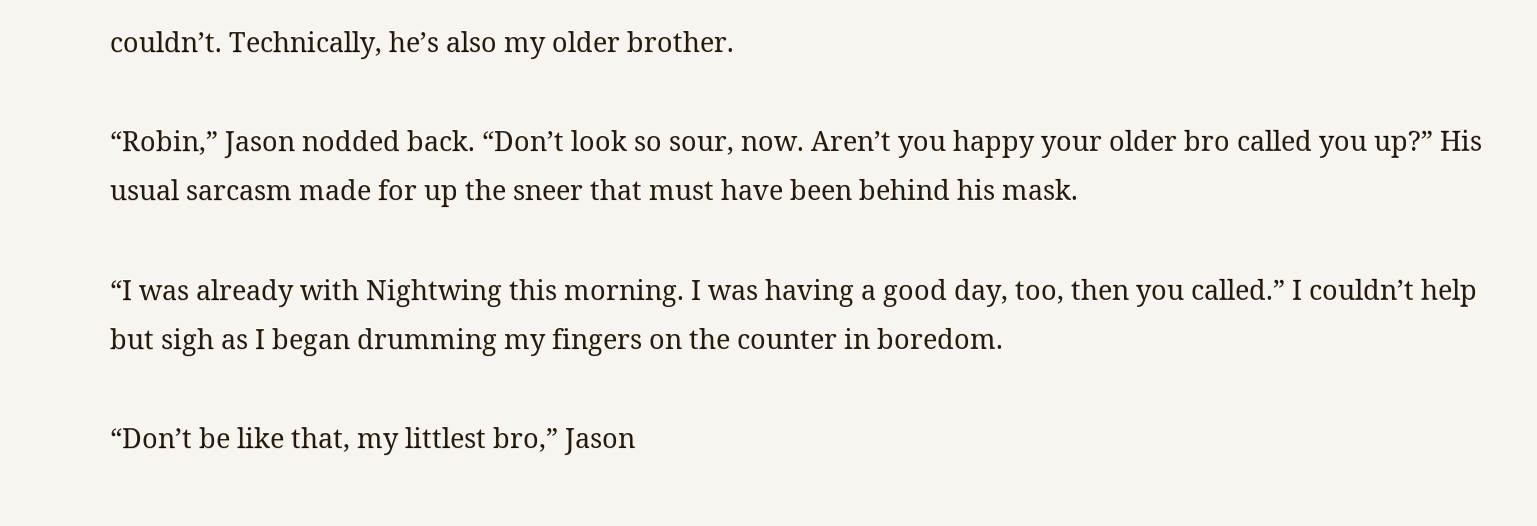couldn’t. Technically, he’s also my older brother.

“Robin,” Jason nodded back. “Don’t look so sour, now. Aren’t you happy your older bro called you up?” His usual sarcasm made for up the sneer that must have been behind his mask.

“I was already with Nightwing this morning. I was having a good day, too, then you called.” I couldn’t help but sigh as I began drumming my fingers on the counter in boredom.

“Don’t be like that, my littlest bro,” Jason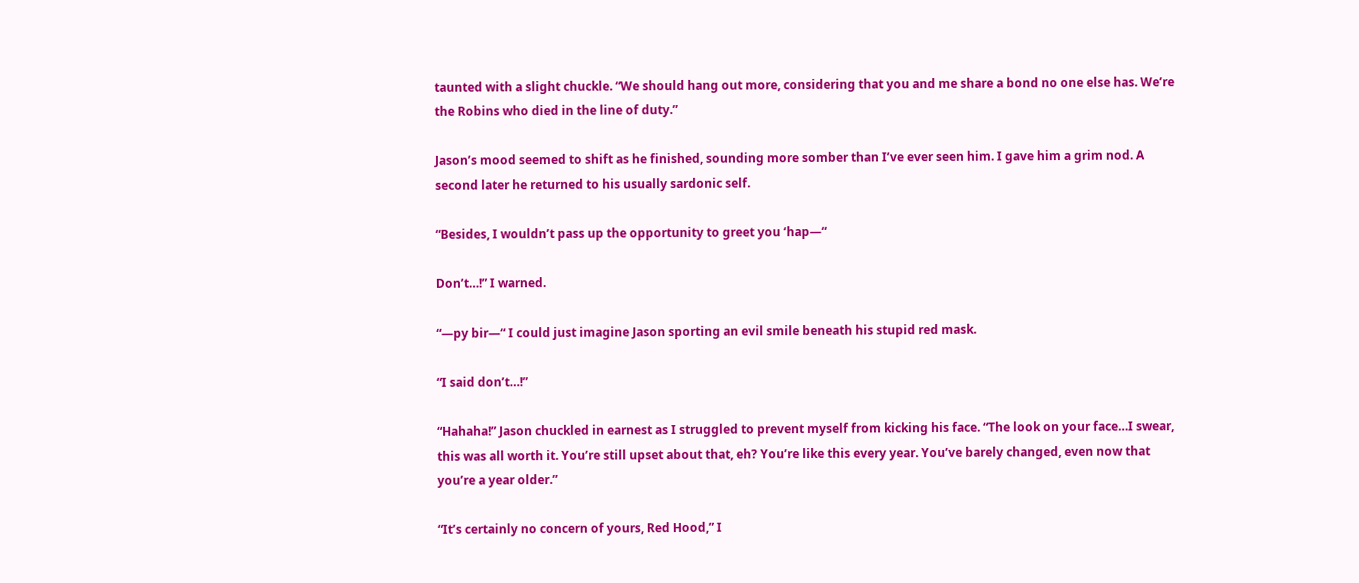taunted with a slight chuckle. “We should hang out more, considering that you and me share a bond no one else has. We’re the Robins who died in the line of duty.”

Jason’s mood seemed to shift as he finished, sounding more somber than I’ve ever seen him. I gave him a grim nod. A second later he returned to his usually sardonic self.

“Besides, I wouldn’t pass up the opportunity to greet you ‘hap—“

Don’t…!” I warned.

“—py bir—“ I could just imagine Jason sporting an evil smile beneath his stupid red mask.

“I said don’t…!”

“Hahaha!” Jason chuckled in earnest as I struggled to prevent myself from kicking his face. “The look on your face…I swear, this was all worth it. You’re still upset about that, eh? You’re like this every year. You’ve barely changed, even now that you’re a year older.”

“It’s certainly no concern of yours, Red Hood,” I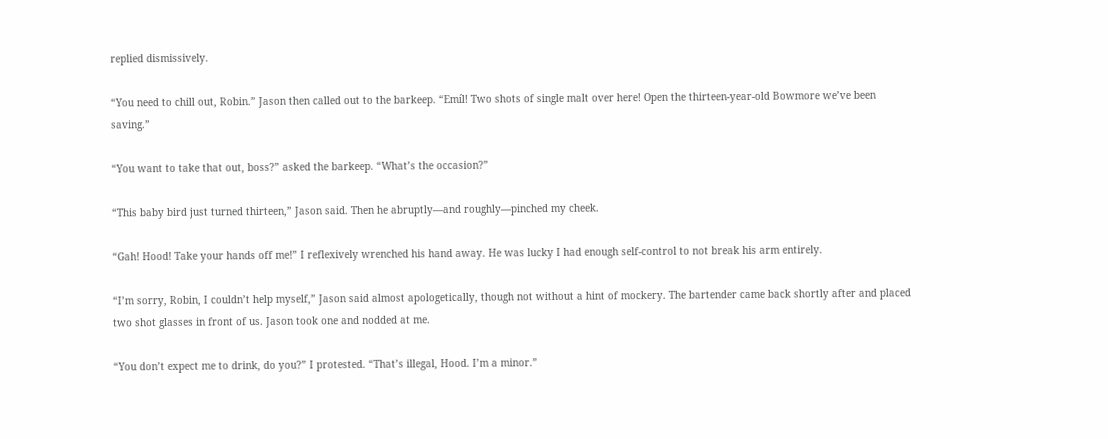replied dismissively.

“You need to chill out, Robin.” Jason then called out to the barkeep. “Emíl! Two shots of single malt over here! Open the thirteen-year-old Bowmore we’ve been saving.”

“You want to take that out, boss?” asked the barkeep. “What’s the occasion?”

“This baby bird just turned thirteen,” Jason said. Then he abruptly—and roughly—pinched my cheek.

“Gah! Hood! Take your hands off me!” I reflexively wrenched his hand away. He was lucky I had enough self-control to not break his arm entirely.

“I’m sorry, Robin, I couldn’t help myself,” Jason said almost apologetically, though not without a hint of mockery. The bartender came back shortly after and placed two shot glasses in front of us. Jason took one and nodded at me.

“You don’t expect me to drink, do you?” I protested. “That’s illegal, Hood. I’m a minor.”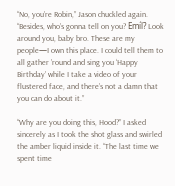“No, you’re Robin,” Jason chuckled again. “Besides, who’s gonna tell on you? Emíl? Look around you, baby bro. These are my people—I own this place. I could tell them to all gather ’round and sing you ‘Happy Birthday’ while I take a video of your flustered face, and there’s not a damn that you can do about it.”

“Why are you doing this, Hood?” I asked sincerely as I took the shot glass and swirled the amber liquid inside it. “The last time we spent time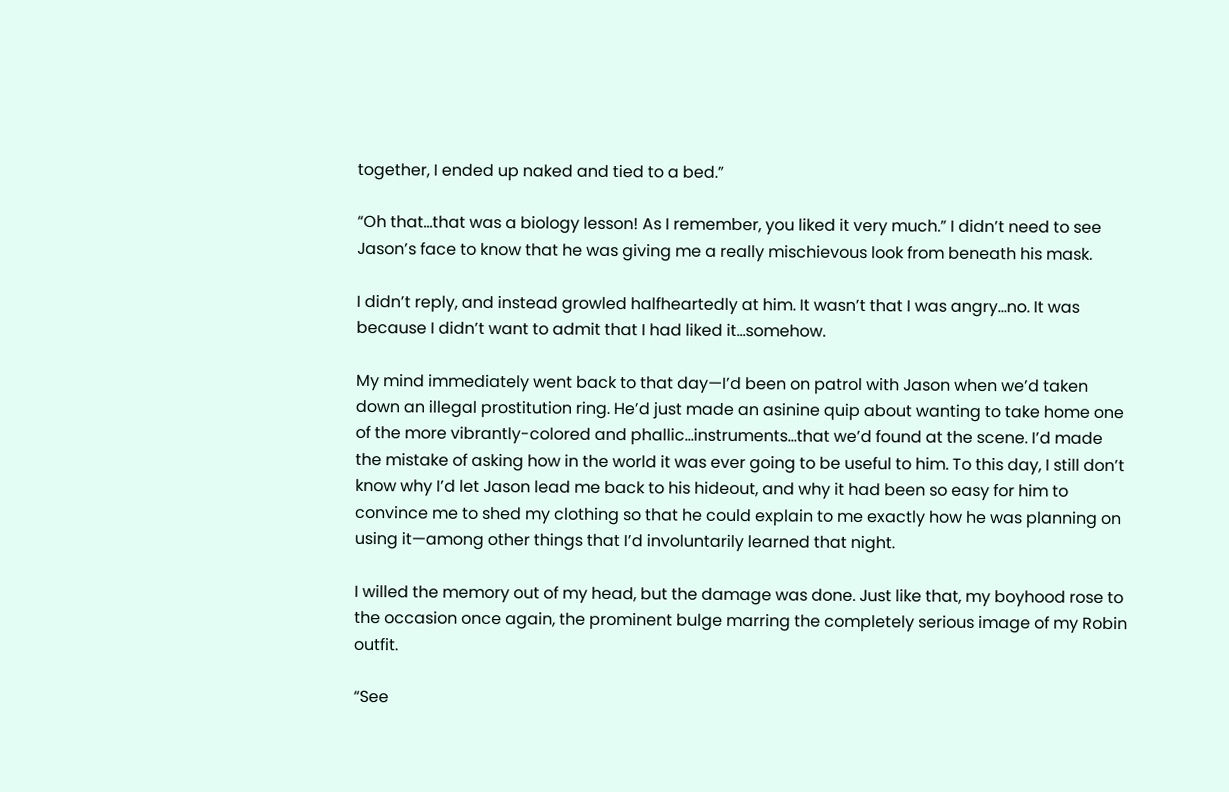together, I ended up naked and tied to a bed.”

“Oh that…that was a biology lesson! As I remember, you liked it very much.” I didn’t need to see Jason’s face to know that he was giving me a really mischievous look from beneath his mask.

I didn’t reply, and instead growled halfheartedly at him. It wasn’t that I was angry…no. It was because I didn’t want to admit that I had liked it…somehow.

My mind immediately went back to that day—I’d been on patrol with Jason when we’d taken down an illegal prostitution ring. He’d just made an asinine quip about wanting to take home one of the more vibrantly-colored and phallic…instruments…that we’d found at the scene. I’d made the mistake of asking how in the world it was ever going to be useful to him. To this day, I still don’t know why I’d let Jason lead me back to his hideout, and why it had been so easy for him to convince me to shed my clothing so that he could explain to me exactly how he was planning on using it—among other things that I’d involuntarily learned that night.

I willed the memory out of my head, but the damage was done. Just like that, my boyhood rose to the occasion once again, the prominent bulge marring the completely serious image of my Robin outfit.

“See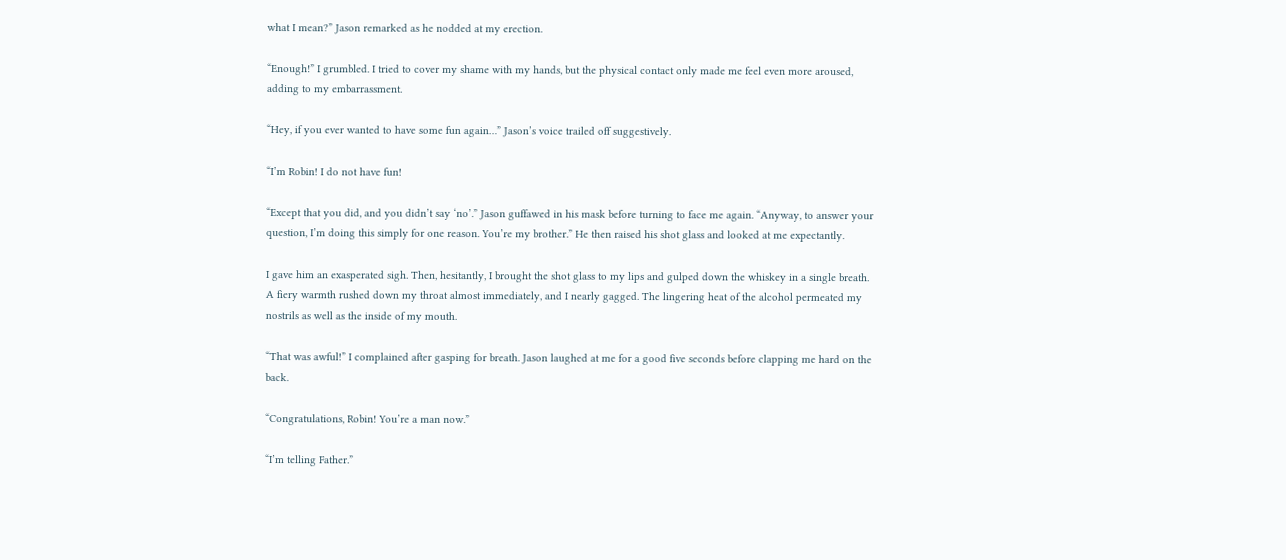what I mean?” Jason remarked as he nodded at my erection.

“Enough!” I grumbled. I tried to cover my shame with my hands, but the physical contact only made me feel even more aroused, adding to my embarrassment.

“Hey, if you ever wanted to have some fun again…” Jason’s voice trailed off suggestively.

“I’m Robin! I do not have fun!

“Except that you did, and you didn’t say ‘no’.” Jason guffawed in his mask before turning to face me again. “Anyway, to answer your question, I’m doing this simply for one reason. You’re my brother.” He then raised his shot glass and looked at me expectantly.

I gave him an exasperated sigh. Then, hesitantly, I brought the shot glass to my lips and gulped down the whiskey in a single breath. A fiery warmth rushed down my throat almost immediately, and I nearly gagged. The lingering heat of the alcohol permeated my nostrils as well as the inside of my mouth.

“That was awful!” I complained after gasping for breath. Jason laughed at me for a good five seconds before clapping me hard on the back.

“Congratulations, Robin! You’re a man now.”

“I’m telling Father.”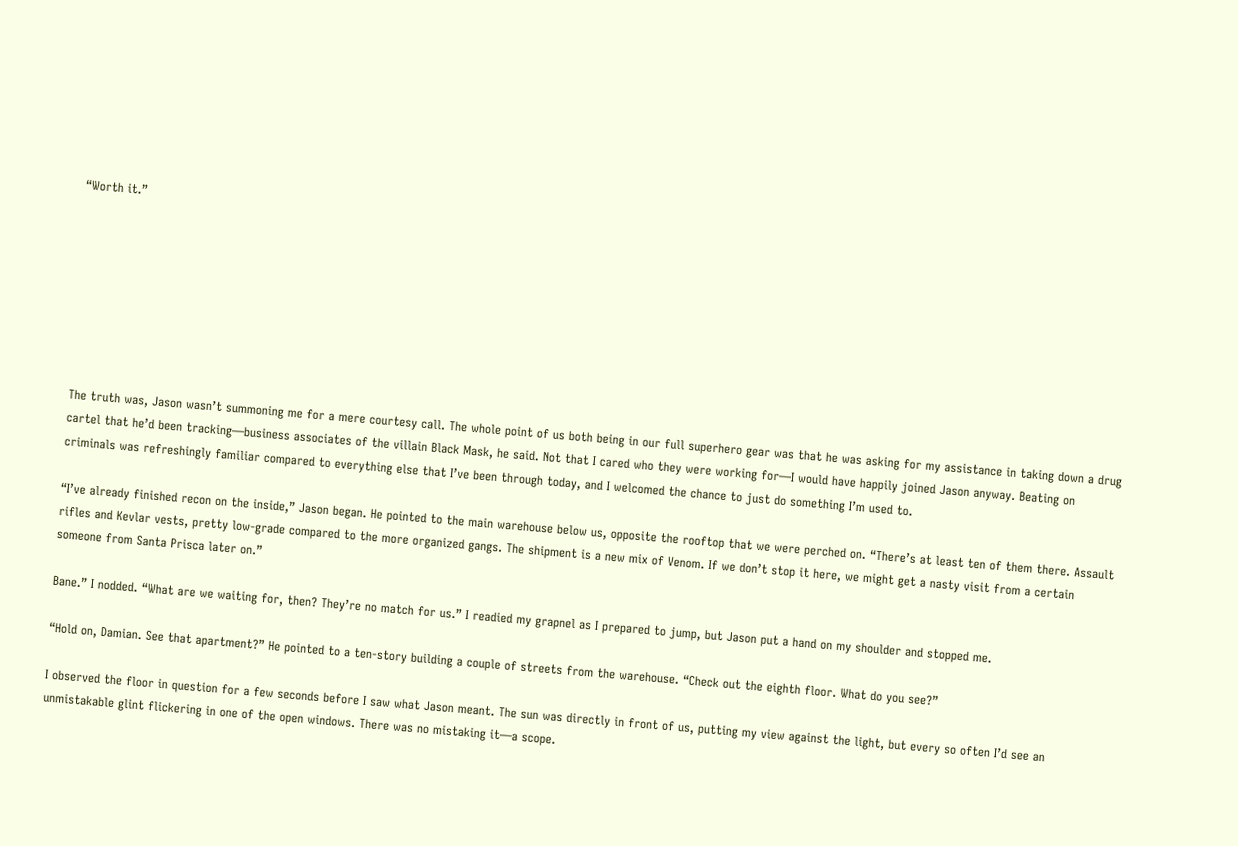“Worth it.”








The truth was, Jason wasn’t summoning me for a mere courtesy call. The whole point of us both being in our full superhero gear was that he was asking for my assistance in taking down a drug cartel that he’d been tracking—business associates of the villain Black Mask, he said. Not that I cared who they were working for—I would have happily joined Jason anyway. Beating on criminals was refreshingly familiar compared to everything else that I’ve been through today, and I welcomed the chance to just do something I’m used to.

“I’ve already finished recon on the inside,” Jason began. He pointed to the main warehouse below us, opposite the rooftop that we were perched on. “There’s at least ten of them there. Assault rifles and Kevlar vests, pretty low-grade compared to the more organized gangs. The shipment is a new mix of Venom. If we don’t stop it here, we might get a nasty visit from a certain someone from Santa Prisca later on.”

Bane.” I nodded. “What are we waiting for, then? They’re no match for us.” I readied my grapnel as I prepared to jump, but Jason put a hand on my shoulder and stopped me.

“Hold on, Damian. See that apartment?” He pointed to a ten-story building a couple of streets from the warehouse. “Check out the eighth floor. What do you see?”

I observed the floor in question for a few seconds before I saw what Jason meant. The sun was directly in front of us, putting my view against the light, but every so often I’d see an unmistakable glint flickering in one of the open windows. There was no mistaking it—a scope.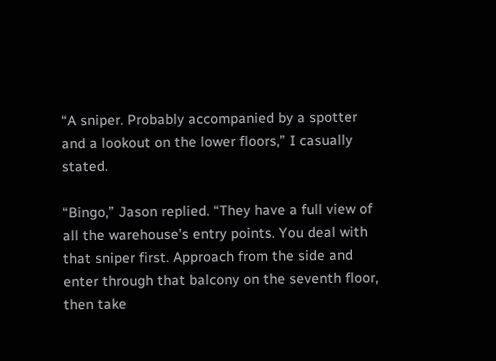“A sniper. Probably accompanied by a spotter and a lookout on the lower floors,” I casually stated.

“Bingo,” Jason replied. “They have a full view of all the warehouse’s entry points. You deal with that sniper first. Approach from the side and enter through that balcony on the seventh floor, then take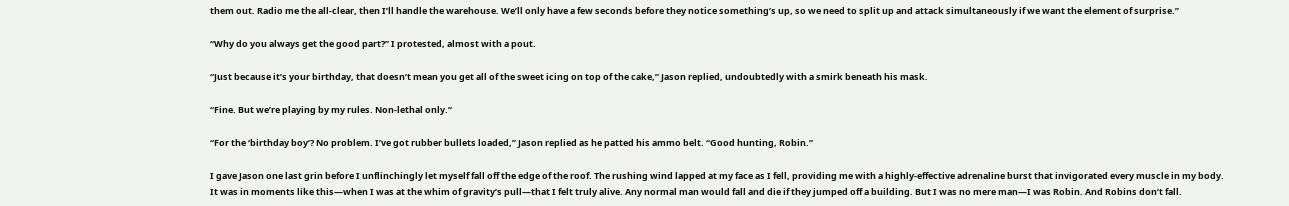them out. Radio me the all-clear, then I’ll handle the warehouse. We’ll only have a few seconds before they notice something’s up, so we need to split up and attack simultaneously if we want the element of surprise.”

“Why do you always get the good part?” I protested, almost with a pout.

“Just because it’s your birthday, that doesn’t mean you get all of the sweet icing on top of the cake,” Jason replied, undoubtedly with a smirk beneath his mask.

“Fine. But we’re playing by my rules. Non-lethal only.”

“For the ‘birthday boy’? No problem. I’ve got rubber bullets loaded,” Jason replied as he patted his ammo belt. “Good hunting, Robin.”

I gave Jason one last grin before I unflinchingly let myself fall off the edge of the roof. The rushing wind lapped at my face as I fell, providing me with a highly-effective adrenaline burst that invigorated every muscle in my body. It was in moments like this—when I was at the whim of gravity’s pull—that I felt truly alive. Any normal man would fall and die if they jumped off a building. But I was no mere man—I was Robin. And Robins don’t fall.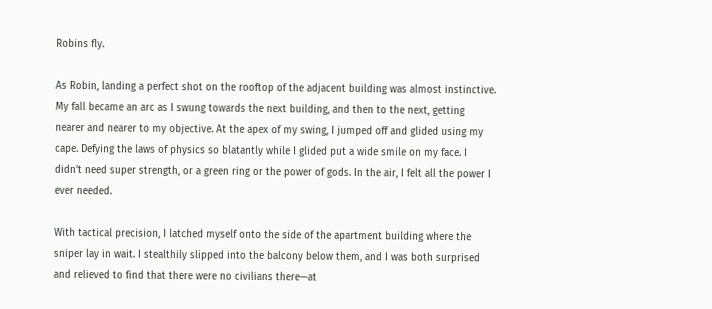Robins fly.

As Robin, landing a perfect shot on the rooftop of the adjacent building was almost instinctive. My fall became an arc as I swung towards the next building, and then to the next, getting nearer and nearer to my objective. At the apex of my swing, I jumped off and glided using my cape. Defying the laws of physics so blatantly while I glided put a wide smile on my face. I didn’t need super strength, or a green ring or the power of gods. In the air, I felt all the power I ever needed.

With tactical precision, I latched myself onto the side of the apartment building where the sniper lay in wait. I stealthily slipped into the balcony below them, and I was both surprised and relieved to find that there were no civilians there—at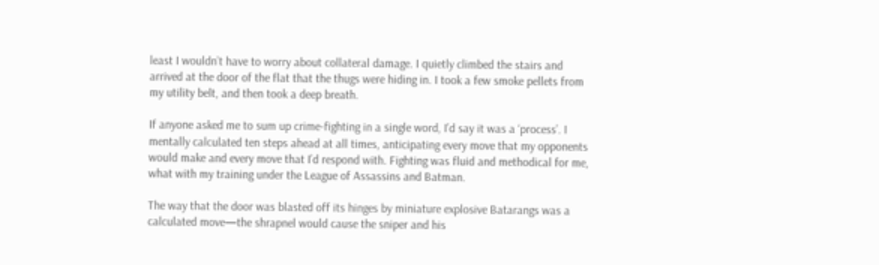least I wouldn’t have to worry about collateral damage. I quietly climbed the stairs and arrived at the door of the flat that the thugs were hiding in. I took a few smoke pellets from my utility belt, and then took a deep breath.

If anyone asked me to sum up crime-fighting in a single word, I’d say it was a ‘process’. I mentally calculated ten steps ahead at all times, anticipating every move that my opponents would make and every move that I’d respond with. Fighting was fluid and methodical for me, what with my training under the League of Assassins and Batman.

The way that the door was blasted off its hinges by miniature explosive Batarangs was a calculated move—the shrapnel would cause the sniper and his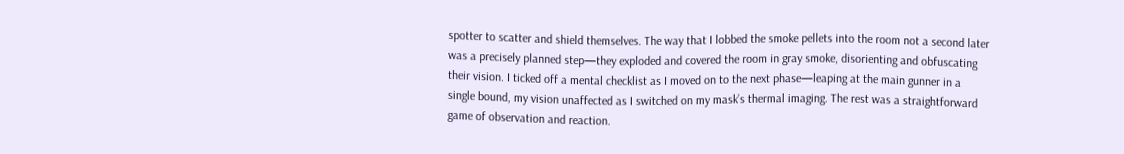spotter to scatter and shield themselves. The way that I lobbed the smoke pellets into the room not a second later was a precisely planned step—they exploded and covered the room in gray smoke, disorienting and obfuscating their vision. I ticked off a mental checklist as I moved on to the next phase—leaping at the main gunner in a single bound, my vision unaffected as I switched on my mask’s thermal imaging. The rest was a straightforward game of observation and reaction.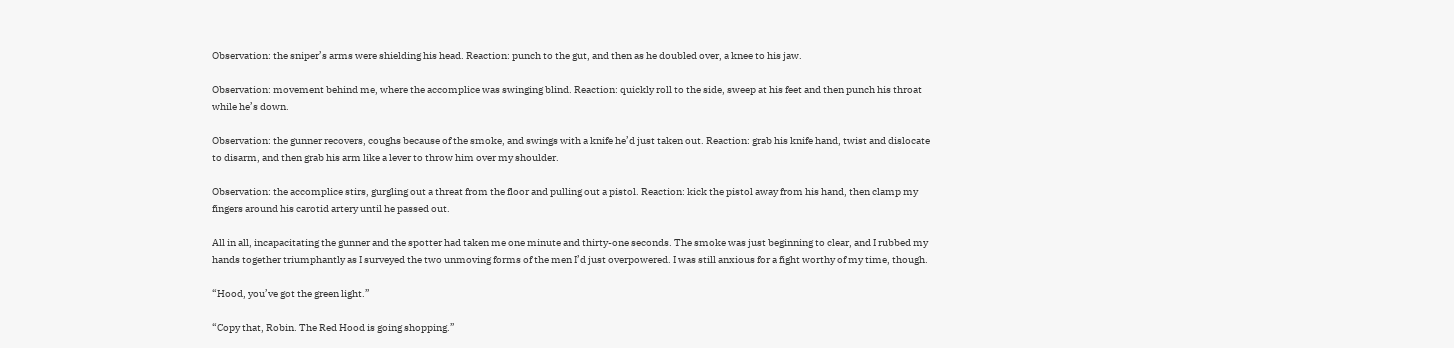Observation: the sniper’s arms were shielding his head. Reaction: punch to the gut, and then as he doubled over, a knee to his jaw.

Observation: movement behind me, where the accomplice was swinging blind. Reaction: quickly roll to the side, sweep at his feet and then punch his throat while he’s down.

Observation: the gunner recovers, coughs because of the smoke, and swings with a knife he’d just taken out. Reaction: grab his knife hand, twist and dislocate to disarm, and then grab his arm like a lever to throw him over my shoulder.

Observation: the accomplice stirs, gurgling out a threat from the floor and pulling out a pistol. Reaction: kick the pistol away from his hand, then clamp my fingers around his carotid artery until he passed out.

All in all, incapacitating the gunner and the spotter had taken me one minute and thirty-one seconds. The smoke was just beginning to clear, and I rubbed my hands together triumphantly as I surveyed the two unmoving forms of the men I’d just overpowered. I was still anxious for a fight worthy of my time, though.

“Hood, you’ve got the green light.”

“Copy that, Robin. The Red Hood is going shopping.”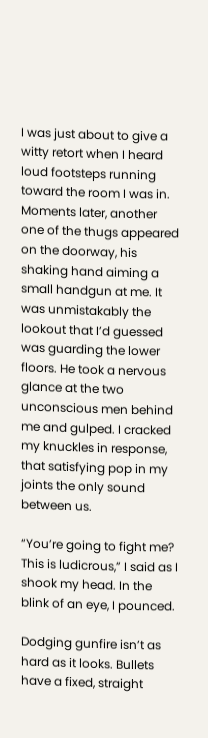I was just about to give a witty retort when I heard loud footsteps running toward the room I was in. Moments later, another one of the thugs appeared on the doorway, his shaking hand aiming a small handgun at me. It was unmistakably the lookout that I’d guessed was guarding the lower floors. He took a nervous glance at the two unconscious men behind me and gulped. I cracked my knuckles in response, that satisfying pop in my joints the only sound between us.

“You’re going to fight me? This is ludicrous,” I said as I shook my head. In the blink of an eye, I pounced.

Dodging gunfire isn’t as hard as it looks. Bullets have a fixed, straight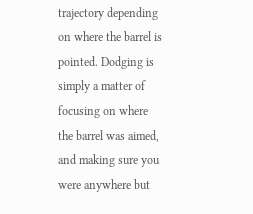trajectory depending on where the barrel is pointed. Dodging is simply a matter of focusing on where the barrel was aimed, and making sure you were anywhere but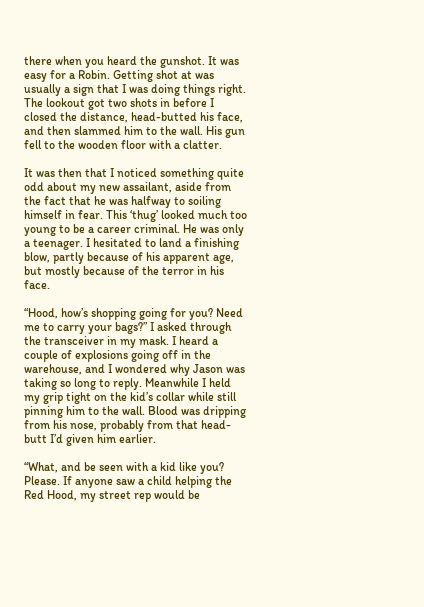there when you heard the gunshot. It was easy for a Robin. Getting shot at was usually a sign that I was doing things right. The lookout got two shots in before I closed the distance, head-butted his face, and then slammed him to the wall. His gun fell to the wooden floor with a clatter.

It was then that I noticed something quite odd about my new assailant, aside from the fact that he was halfway to soiling himself in fear. This ‘thug’ looked much too young to be a career criminal. He was only a teenager. I hesitated to land a finishing blow, partly because of his apparent age, but mostly because of the terror in his face.

“Hood, how’s shopping going for you? Need me to carry your bags?” I asked through the transceiver in my mask. I heard a couple of explosions going off in the warehouse, and I wondered why Jason was taking so long to reply. Meanwhile I held my grip tight on the kid’s collar while still pinning him to the wall. Blood was dripping from his nose, probably from that head-butt I’d given him earlier.

“What, and be seen with a kid like you? Please. If anyone saw a child helping the Red Hood, my street rep would be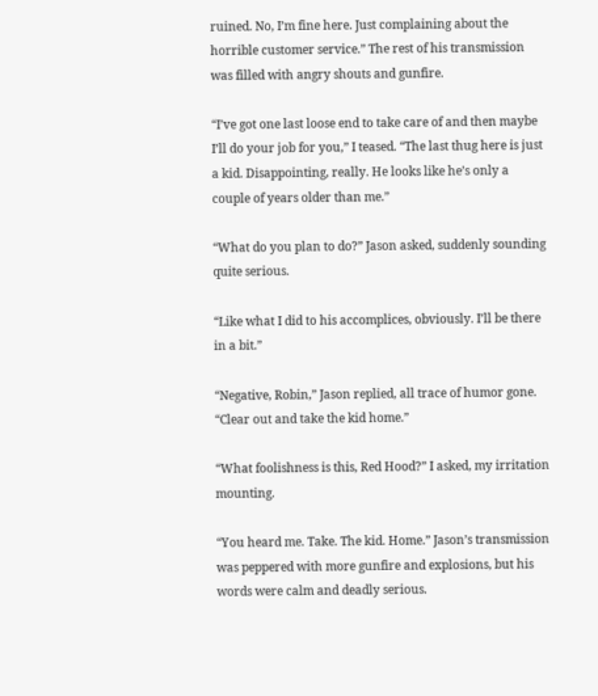ruined. No, I’m fine here. Just complaining about the horrible customer service.” The rest of his transmission was filled with angry shouts and gunfire.

“I’ve got one last loose end to take care of and then maybe I’ll do your job for you,” I teased. “The last thug here is just a kid. Disappointing, really. He looks like he’s only a couple of years older than me.”

“What do you plan to do?” Jason asked, suddenly sounding quite serious.

“Like what I did to his accomplices, obviously. I’ll be there in a bit.”

“Negative, Robin,” Jason replied, all trace of humor gone. “Clear out and take the kid home.”

“What foolishness is this, Red Hood?” I asked, my irritation mounting.

“You heard me. Take. The kid. Home.” Jason’s transmission was peppered with more gunfire and explosions, but his words were calm and deadly serious.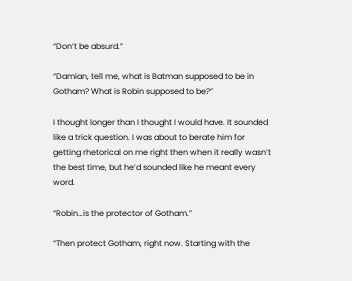“Don’t be absurd.”

“Damian, tell me, what is Batman supposed to be in Gotham? What is Robin supposed to be?”

I thought longer than I thought I would have. It sounded like a trick question. I was about to berate him for getting rhetorical on me right then when it really wasn’t the best time, but he’d sounded like he meant every word.

“Robin…is the protector of Gotham.”

“Then protect Gotham, right now. Starting with the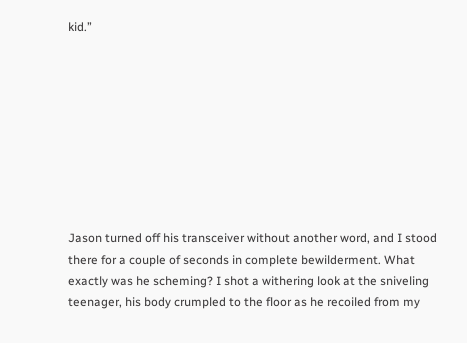kid.”









Jason turned off his transceiver without another word, and I stood there for a couple of seconds in complete bewilderment. What exactly was he scheming? I shot a withering look at the sniveling teenager, his body crumpled to the floor as he recoiled from my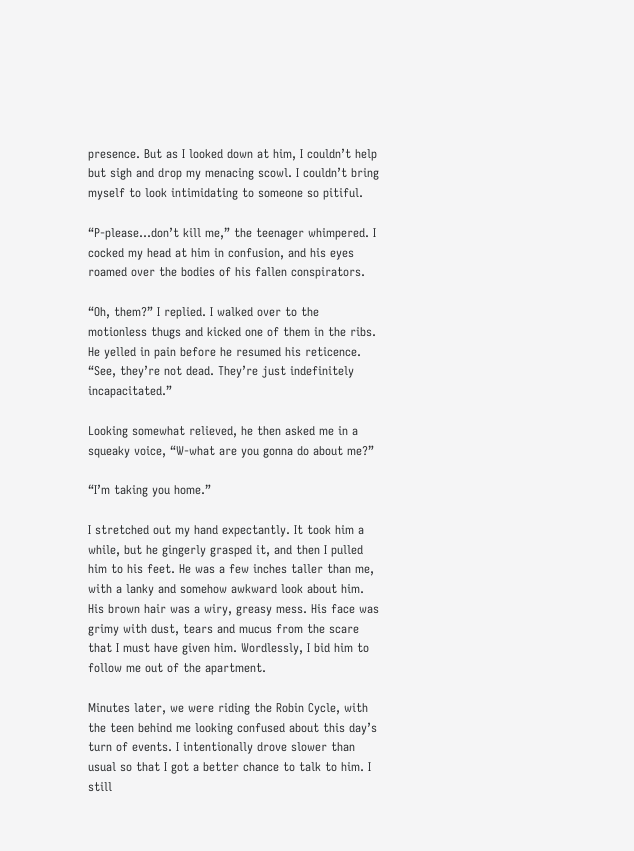presence. But as I looked down at him, I couldn’t help but sigh and drop my menacing scowl. I couldn’t bring myself to look intimidating to someone so pitiful.

“P-please…don’t kill me,” the teenager whimpered. I cocked my head at him in confusion, and his eyes roamed over the bodies of his fallen conspirators.

“Oh, them?” I replied. I walked over to the motionless thugs and kicked one of them in the ribs. He yelled in pain before he resumed his reticence. “See, they’re not dead. They’re just indefinitely incapacitated.”

Looking somewhat relieved, he then asked me in a squeaky voice, “W-what are you gonna do about me?”

“I’m taking you home.”

I stretched out my hand expectantly. It took him a while, but he gingerly grasped it, and then I pulled him to his feet. He was a few inches taller than me, with a lanky and somehow awkward look about him. His brown hair was a wiry, greasy mess. His face was grimy with dust, tears and mucus from the scare that I must have given him. Wordlessly, I bid him to follow me out of the apartment.

Minutes later, we were riding the Robin Cycle, with the teen behind me looking confused about this day’s turn of events. I intentionally drove slower than usual so that I got a better chance to talk to him. I still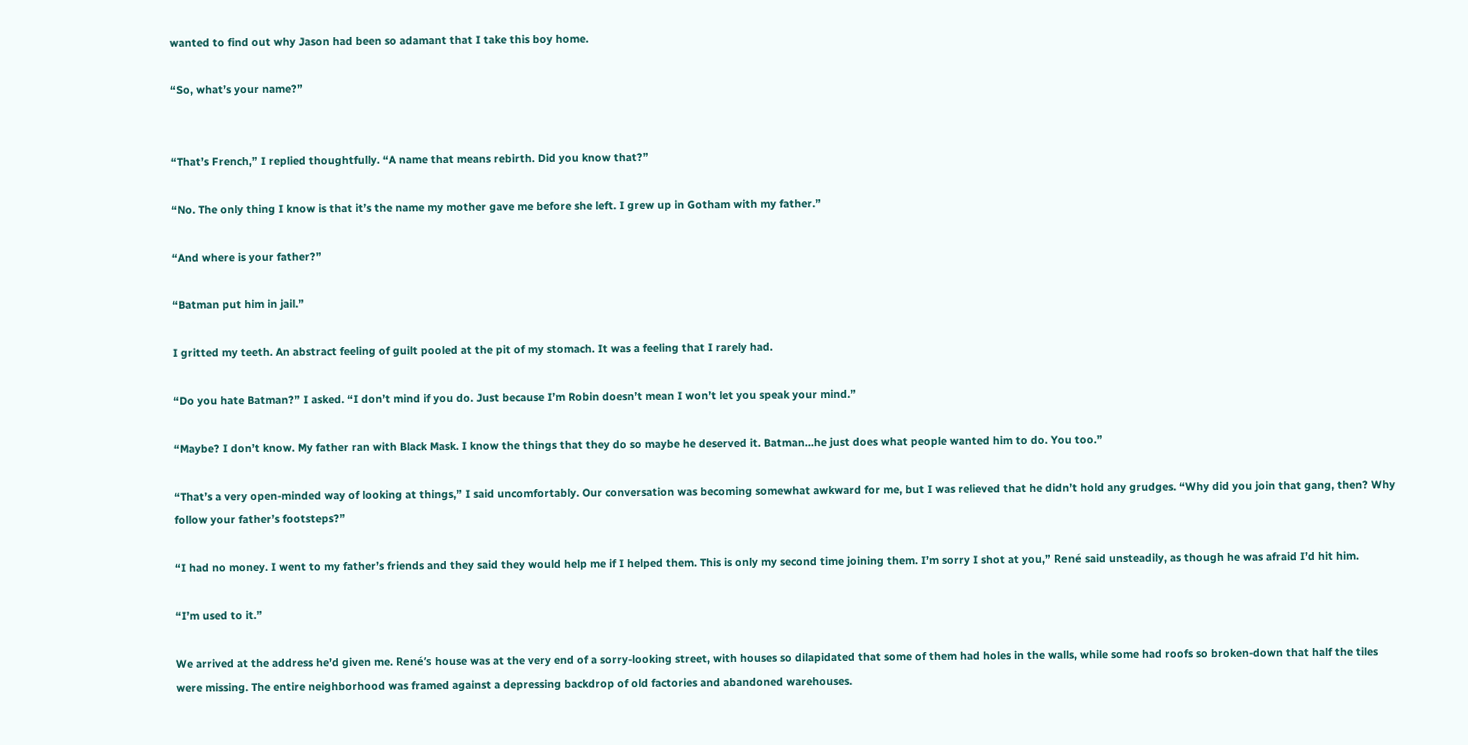wanted to find out why Jason had been so adamant that I take this boy home.

“So, what’s your name?”


“That’s French,” I replied thoughtfully. “A name that means rebirth. Did you know that?”

“No. The only thing I know is that it’s the name my mother gave me before she left. I grew up in Gotham with my father.”

“And where is your father?”

“Batman put him in jail.”

I gritted my teeth. An abstract feeling of guilt pooled at the pit of my stomach. It was a feeling that I rarely had.

“Do you hate Batman?” I asked. “I don’t mind if you do. Just because I’m Robin doesn’t mean I won’t let you speak your mind.”

“Maybe? I don’t know. My father ran with Black Mask. I know the things that they do so maybe he deserved it. Batman…he just does what people wanted him to do. You too.”

“That’s a very open-minded way of looking at things,” I said uncomfortably. Our conversation was becoming somewhat awkward for me, but I was relieved that he didn’t hold any grudges. “Why did you join that gang, then? Why follow your father’s footsteps?”

“I had no money. I went to my father’s friends and they said they would help me if I helped them. This is only my second time joining them. I’m sorry I shot at you,” René said unsteadily, as though he was afraid I’d hit him.

“I’m used to it.”

We arrived at the address he’d given me. René’s house was at the very end of a sorry-looking street, with houses so dilapidated that some of them had holes in the walls, while some had roofs so broken-down that half the tiles were missing. The entire neighborhood was framed against a depressing backdrop of old factories and abandoned warehouses.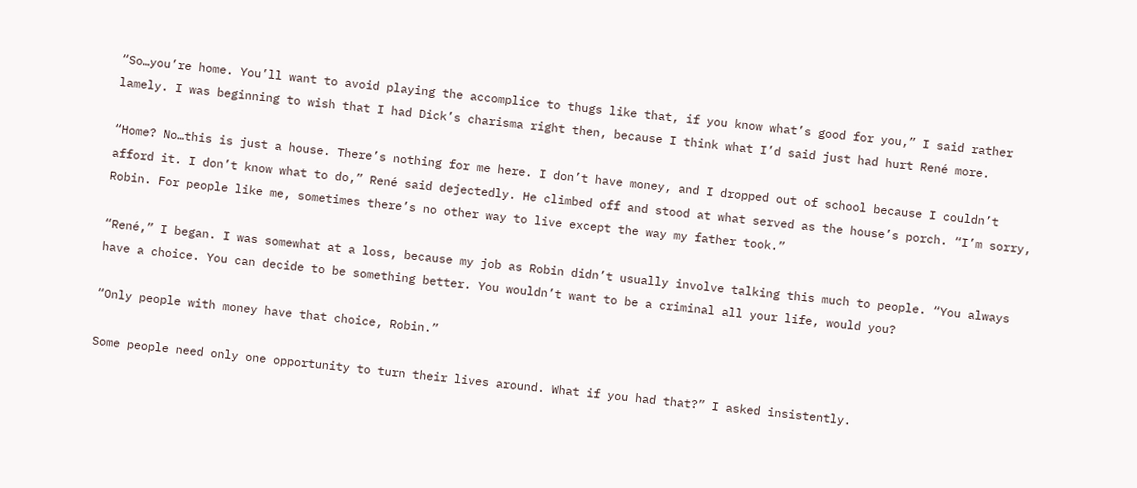“So…you’re home. You’ll want to avoid playing the accomplice to thugs like that, if you know what’s good for you,” I said rather lamely. I was beginning to wish that I had Dick’s charisma right then, because I think what I’d said just had hurt René more.

“Home? No…this is just a house. There’s nothing for me here. I don’t have money, and I dropped out of school because I couldn’t afford it. I don’t know what to do,” René said dejectedly. He climbed off and stood at what served as the house’s porch. “I’m sorry, Robin. For people like me, sometimes there’s no other way to live except the way my father took.”

“René,” I began. I was somewhat at a loss, because my job as Robin didn’t usually involve talking this much to people. “You always have a choice. You can decide to be something better. You wouldn’t want to be a criminal all your life, would you?

“Only people with money have that choice, Robin.”

Some people need only one opportunity to turn their lives around. What if you had that?” I asked insistently.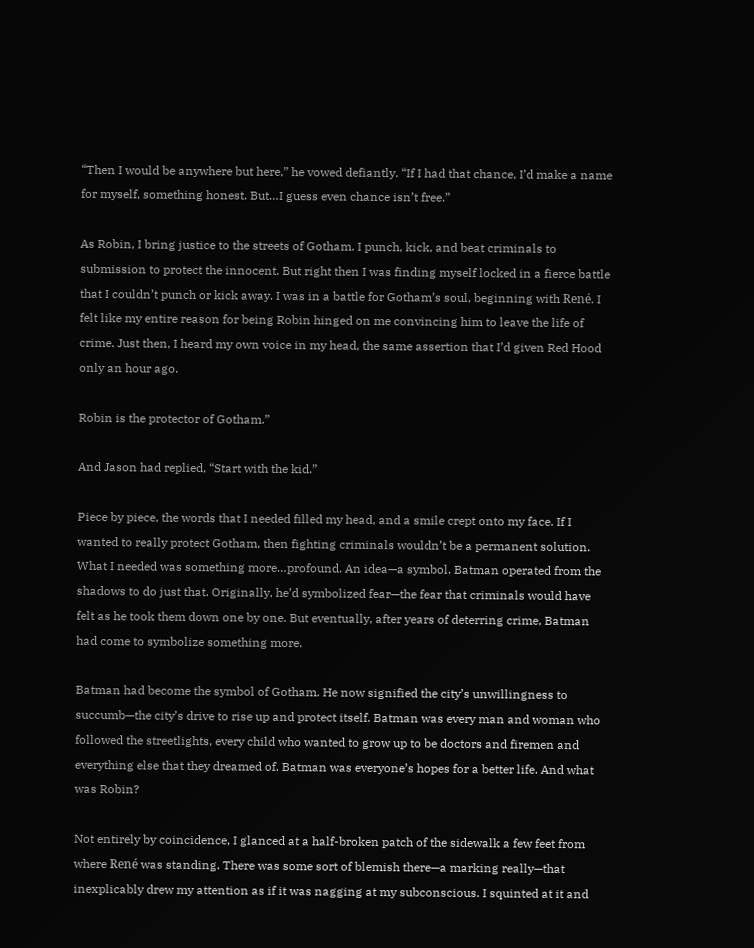“Then I would be anywhere but here,” he vowed defiantly. “If I had that chance, I’d make a name for myself, something honest. But…I guess even chance isn’t free.”

As Robin, I bring justice to the streets of Gotham. I punch, kick, and beat criminals to submission to protect the innocent. But right then I was finding myself locked in a fierce battle that I couldn’t punch or kick away. I was in a battle for Gotham’s soul, beginning with René. I felt like my entire reason for being Robin hinged on me convincing him to leave the life of crime. Just then, I heard my own voice in my head, the same assertion that I’d given Red Hood only an hour ago.

Robin is the protector of Gotham.”

And Jason had replied, “Start with the kid.”

Piece by piece, the words that I needed filled my head, and a smile crept onto my face. If I wanted to really protect Gotham, then fighting criminals wouldn’t be a permanent solution. What I needed was something more…profound. An idea—a symbol. Batman operated from the shadows to do just that. Originally, he’d symbolized fear—the fear that criminals would have felt as he took them down one by one. But eventually, after years of deterring crime, Batman had come to symbolize something more.

Batman had become the symbol of Gotham. He now signified the city’s unwillingness to succumb—the city’s drive to rise up and protect itself. Batman was every man and woman who followed the streetlights, every child who wanted to grow up to be doctors and firemen and everything else that they dreamed of. Batman was everyone’s hopes for a better life. And what was Robin?

Not entirely by coincidence, I glanced at a half-broken patch of the sidewalk a few feet from where René was standing. There was some sort of blemish there—a marking really—that inexplicably drew my attention as if it was nagging at my subconscious. I squinted at it and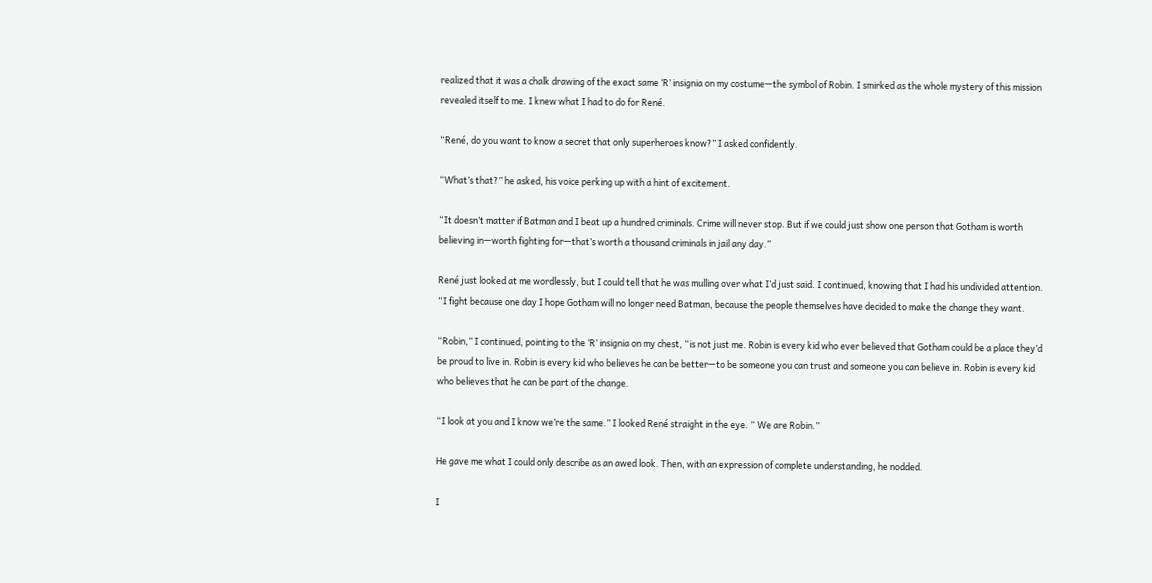realized that it was a chalk drawing of the exact same ‘R’ insignia on my costume—the symbol of Robin. I smirked as the whole mystery of this mission revealed itself to me. I knew what I had to do for René.

“René, do you want to know a secret that only superheroes know?” I asked confidently.

“What’s that?” he asked, his voice perking up with a hint of excitement.

“It doesn’t matter if Batman and I beat up a hundred criminals. Crime will never stop. But if we could just show one person that Gotham is worth believing in—worth fighting for—that’s worth a thousand criminals in jail any day.”

René just looked at me wordlessly, but I could tell that he was mulling over what I’d just said. I continued, knowing that I had his undivided attention. “I fight because one day I hope Gotham will no longer need Batman, because the people themselves have decided to make the change they want.

“Robin,” I continued, pointing to the ‘R’ insignia on my chest, “is not just me. Robin is every kid who ever believed that Gotham could be a place they’d be proud to live in. Robin is every kid who believes he can be better—to be someone you can trust and someone you can believe in. Robin is every kid who believes that he can be part of the change.

“I look at you and I know we’re the same.” I looked René straight in the eye. “ We are Robin.”

He gave me what I could only describe as an awed look. Then, with an expression of complete understanding, he nodded.

I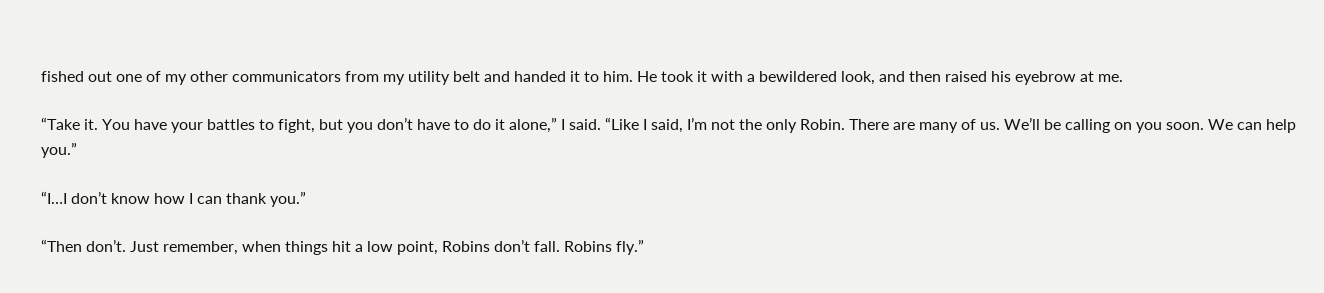fished out one of my other communicators from my utility belt and handed it to him. He took it with a bewildered look, and then raised his eyebrow at me.

“Take it. You have your battles to fight, but you don’t have to do it alone,” I said. “Like I said, I’m not the only Robin. There are many of us. We’ll be calling on you soon. We can help you.”

“I…I don’t know how I can thank you.”

“Then don’t. Just remember, when things hit a low point, Robins don’t fall. Robins fly.”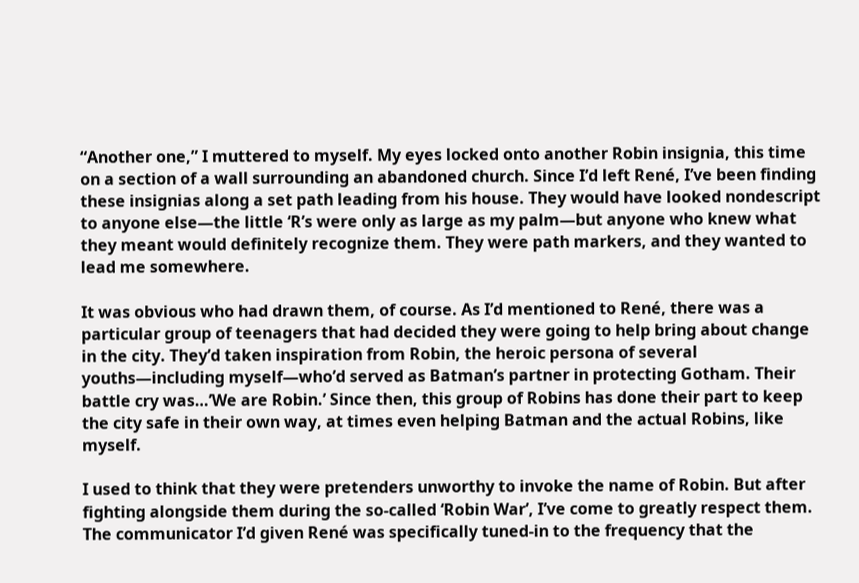“Another one,” I muttered to myself. My eyes locked onto another Robin insignia, this time on a section of a wall surrounding an abandoned church. Since I’d left René, I’ve been finding these insignias along a set path leading from his house. They would have looked nondescript to anyone else—the little ‘R’s were only as large as my palm—but anyone who knew what they meant would definitely recognize them. They were path markers, and they wanted to lead me somewhere.

It was obvious who had drawn them, of course. As I’d mentioned to René, there was a particular group of teenagers that had decided they were going to help bring about change in the city. They’d taken inspiration from Robin, the heroic persona of several youths—including myself—who’d served as Batman’s partner in protecting Gotham. Their battle cry was…’We are Robin.’ Since then, this group of Robins has done their part to keep the city safe in their own way, at times even helping Batman and the actual Robins, like myself.

I used to think that they were pretenders unworthy to invoke the name of Robin. But after fighting alongside them during the so-called ‘Robin War’, I’ve come to greatly respect them. The communicator I’d given René was specifically tuned-in to the frequency that the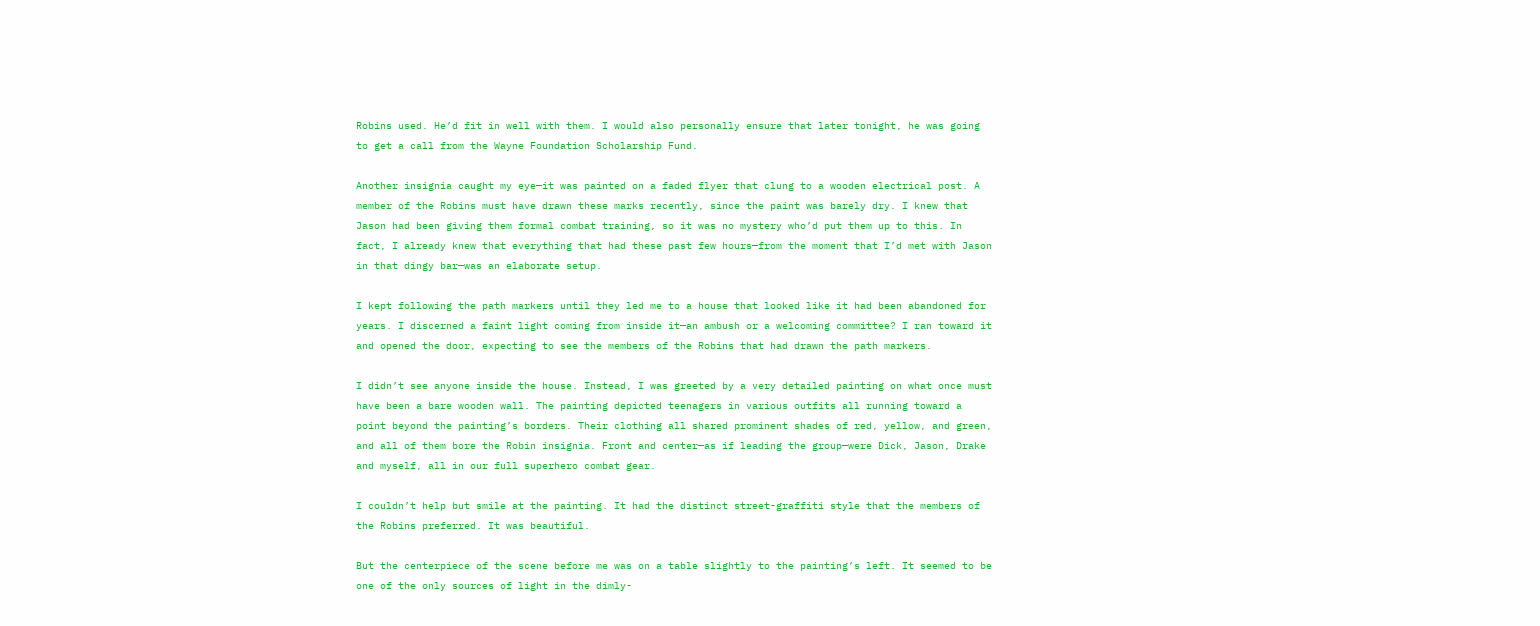Robins used. He’d fit in well with them. I would also personally ensure that later tonight, he was going to get a call from the Wayne Foundation Scholarship Fund.

Another insignia caught my eye—it was painted on a faded flyer that clung to a wooden electrical post. A member of the Robins must have drawn these marks recently, since the paint was barely dry. I knew that Jason had been giving them formal combat training, so it was no mystery who’d put them up to this. In fact, I already knew that everything that had these past few hours—from the moment that I’d met with Jason in that dingy bar—was an elaborate setup.

I kept following the path markers until they led me to a house that looked like it had been abandoned for years. I discerned a faint light coming from inside it—an ambush or a welcoming committee? I ran toward it and opened the door, expecting to see the members of the Robins that had drawn the path markers.

I didn’t see anyone inside the house. Instead, I was greeted by a very detailed painting on what once must have been a bare wooden wall. The painting depicted teenagers in various outfits all running toward a point beyond the painting’s borders. Their clothing all shared prominent shades of red, yellow, and green, and all of them bore the Robin insignia. Front and center—as if leading the group—were Dick, Jason, Drake and myself, all in our full superhero combat gear.

I couldn’t help but smile at the painting. It had the distinct street-graffiti style that the members of the Robins preferred. It was beautiful.

But the centerpiece of the scene before me was on a table slightly to the painting’s left. It seemed to be one of the only sources of light in the dimly-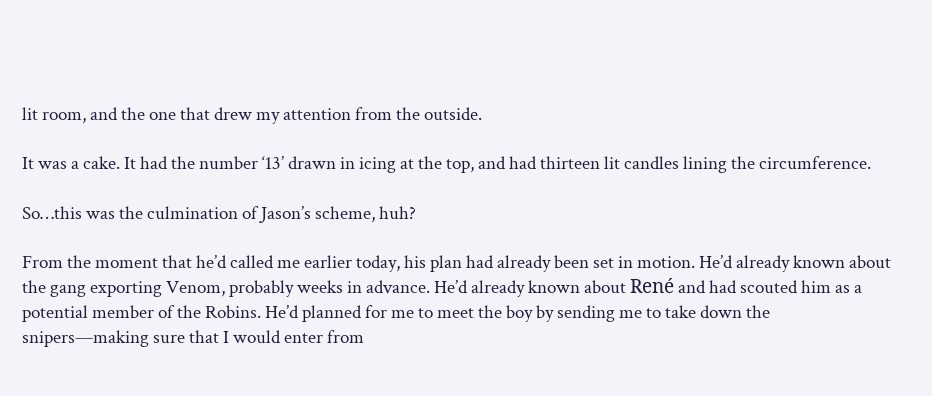lit room, and the one that drew my attention from the outside.

It was a cake. It had the number ‘13’ drawn in icing at the top, and had thirteen lit candles lining the circumference.

So…this was the culmination of Jason’s scheme, huh?

From the moment that he’d called me earlier today, his plan had already been set in motion. He’d already known about the gang exporting Venom, probably weeks in advance. He’d already known about René and had scouted him as a potential member of the Robins. He’d planned for me to meet the boy by sending me to take down the snipers—making sure that I would enter from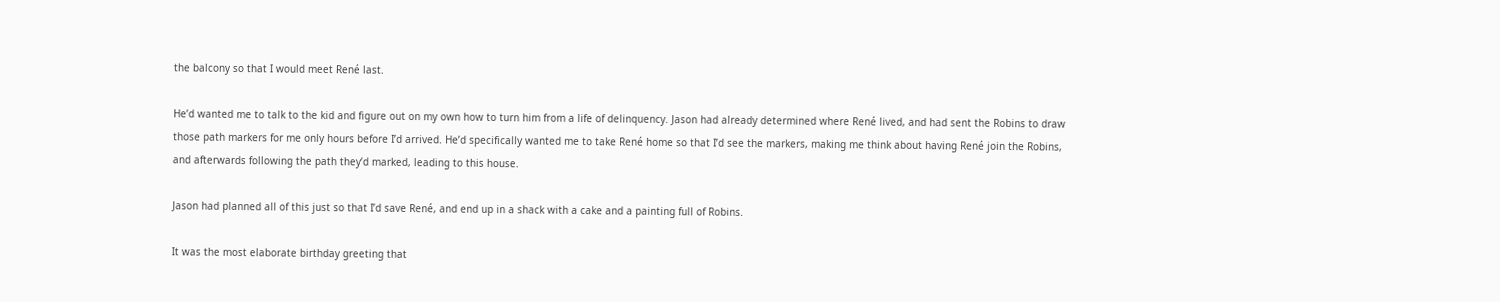the balcony so that I would meet René last.

He’d wanted me to talk to the kid and figure out on my own how to turn him from a life of delinquency. Jason had already determined where René lived, and had sent the Robins to draw those path markers for me only hours before I’d arrived. He’d specifically wanted me to take René home so that I’d see the markers, making me think about having René join the Robins, and afterwards following the path they’d marked, leading to this house.

Jason had planned all of this just so that I’d save René, and end up in a shack with a cake and a painting full of Robins.

It was the most elaborate birthday greeting that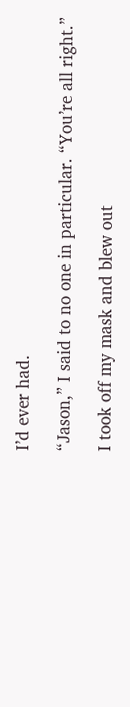I’d ever had.

“Jason,” I said to no one in particular. “You’re all right.”

I took off my mask and blew out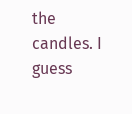the candles. I guess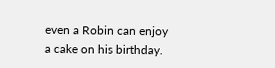even a Robin can enjoy a cake on his birthday.